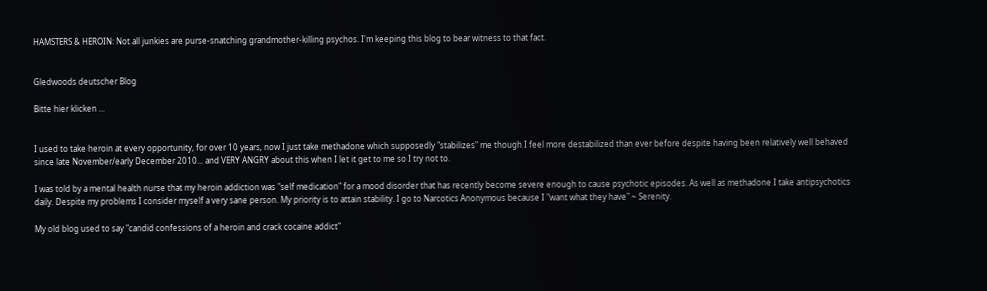HAMSTERS & HEROIN: Not all junkies are purse-snatching grandmother-killing psychos. I'm keeping this blog to bear witness to that fact.


Gledwoods deutscher Blog

Bitte hier klicken ...


I used to take heroin at every opportunity, for over 10 years, now I just take methadone which supposedly "stabilizes" me though I feel more destabilized than ever before despite having been relatively well behaved since late November/early December 2010... and VERY ANGRY about this when I let it get to me so I try not to.

I was told by a mental health nurse that my heroin addiction was "self medication" for a mood disorder that has recently become severe enough to cause psychotic episodes. As well as methadone I take antipsychotics daily. Despite my problems I consider myself a very sane person. My priority is to attain stability. I go to Narcotics Anonymous because I "want what they have" ~ Serenity.

My old blog used to say "candid confessions of a heroin and crack cocaine addict"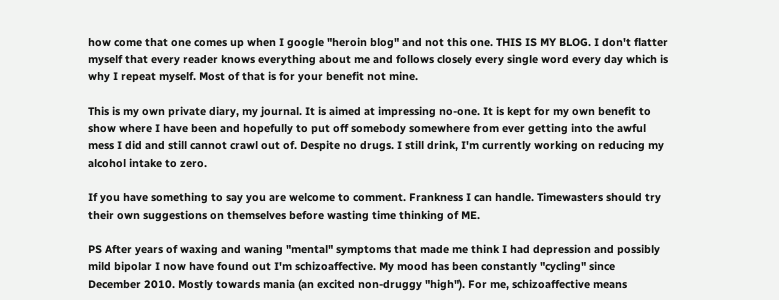how come that one comes up when I google "heroin blog" and not this one. THIS IS MY BLOG. I don't flatter myself that every reader knows everything about me and follows closely every single word every day which is why I repeat myself. Most of that is for your benefit not mine.

This is my own private diary, my journal. It is aimed at impressing no-one. It is kept for my own benefit to show where I have been and hopefully to put off somebody somewhere from ever getting into the awful mess I did and still cannot crawl out of. Despite no drugs. I still drink, I'm currently working on reducing my alcohol intake to zero.

If you have something to say you are welcome to comment. Frankness I can handle. Timewasters should try their own suggestions on themselves before wasting time thinking of ME.

PS After years of waxing and waning "mental" symptoms that made me think I had depression and possibly mild bipolar I now have found out I'm schizoaffective. My mood has been constantly "cycling" since December 2010. Mostly towards mania (an excited non-druggy "high"). For me, schizoaffective means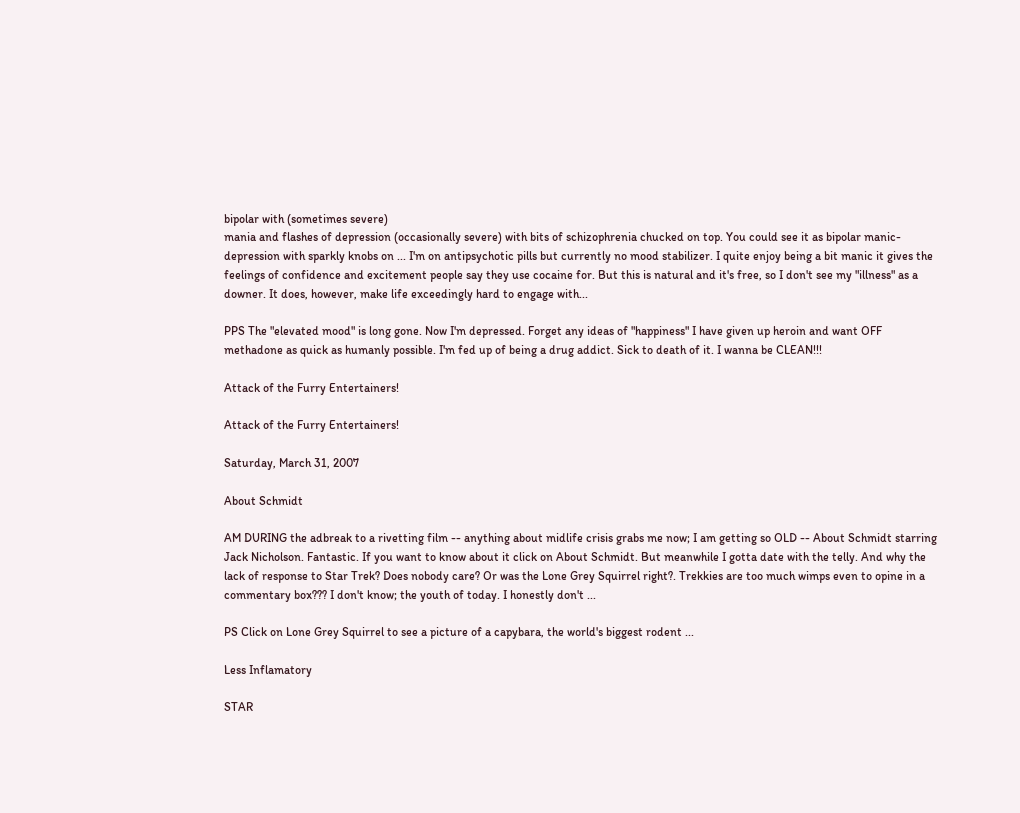bipolar with (sometimes severe)
mania and flashes of depression (occasionally severe) with bits of schizophrenia chucked on top. You could see it as bipolar manic-depression with sparkly knobs on ... I'm on antipsychotic pills but currently no mood stabilizer. I quite enjoy being a bit manic it gives the feelings of confidence and excitement people say they use cocaine for. But this is natural and it's free, so I don't see my "illness" as a downer. It does, however, make life exceedingly hard to engage with...

PPS The "elevated mood" is long gone. Now I'm depressed. Forget any ideas of "happiness" I have given up heroin and want OFF methadone as quick as humanly possible. I'm fed up of being a drug addict. Sick to death of it. I wanna be CLEAN!!!

Attack of the Furry Entertainers!

Attack of the Furry Entertainers!

Saturday, March 31, 2007

About Schmidt

AM DURING the adbreak to a rivetting film -- anything about midlife crisis grabs me now; I am getting so OLD -- About Schmidt starring Jack Nicholson. Fantastic. If you want to know about it click on About Schmidt. But meanwhile I gotta date with the telly. And why the lack of response to Star Trek? Does nobody care? Or was the Lone Grey Squirrel right?. Trekkies are too much wimps even to opine in a commentary box??? I don't know; the youth of today. I honestly don't ...

PS Click on Lone Grey Squirrel to see a picture of a capybara, the world's biggest rodent ...

Less Inflamatory

STAR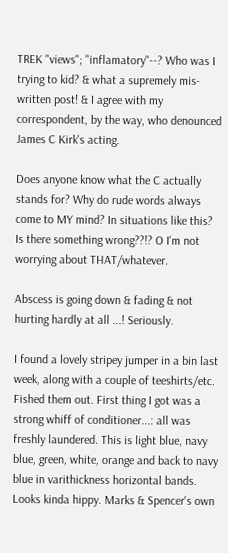TREK "views"; "inflamatory"--? Who was I trying to kid? & what a supremely mis-written post! & I agree with my correspondent, by the way, who denounced James C Kirk's acting.

Does anyone know what the C actually stands for? Why do rude words always come to MY mind? In situations like this? Is there something wrong??!? O I'm not worrying about THAT/whatever.

Abscess is going down & fading & not hurting hardly at all ...! Seriously.

I found a lovely stripey jumper in a bin last week, along with a couple of teeshirts/etc. Fished them out. First thing I got was a strong whiff of conditioner...: all was freshly laundered. This is light blue, navy blue, green, white, orange and back to navy blue in varithickness horizontal bands. Looks kinda hippy. Marks & Spencer's own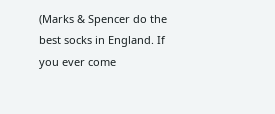(Marks & Spencer do the best socks in England. If you ever come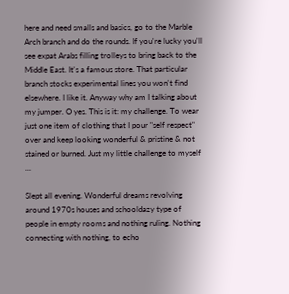here and need smalls and basics, go to the Marble Arch branch and do the rounds. If you're lucky you'll see expat Arabs filling trolleys to bring back to the Middle East. It's a famous store. That particular branch stocks experimental lines you won't find elsewhere. I like it. Anyway why am I talking about my jumper. O yes. This is it: my challenge. To wear just one item of clothing that I pour "self respect" over and keep looking wonderful & pristine & not stained or burned. Just my little challenge to myself ...

Slept all evening. Wonderful dreams revolving around 1970s houses and schooldazy type of people in empty rooms and nothing ruling. Nothing connecting with nothing, to echo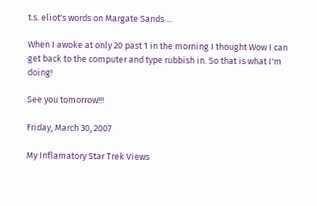t.s. eliot's words on Margate Sands ...

When I awoke at only 20 past 1 in the morning I thought Wow I can get back to the computer and type rubbish in. So that is what I'm doing!

See you tomorrow!!!

Friday, March 30, 2007

My Inflamatory Star Trek Views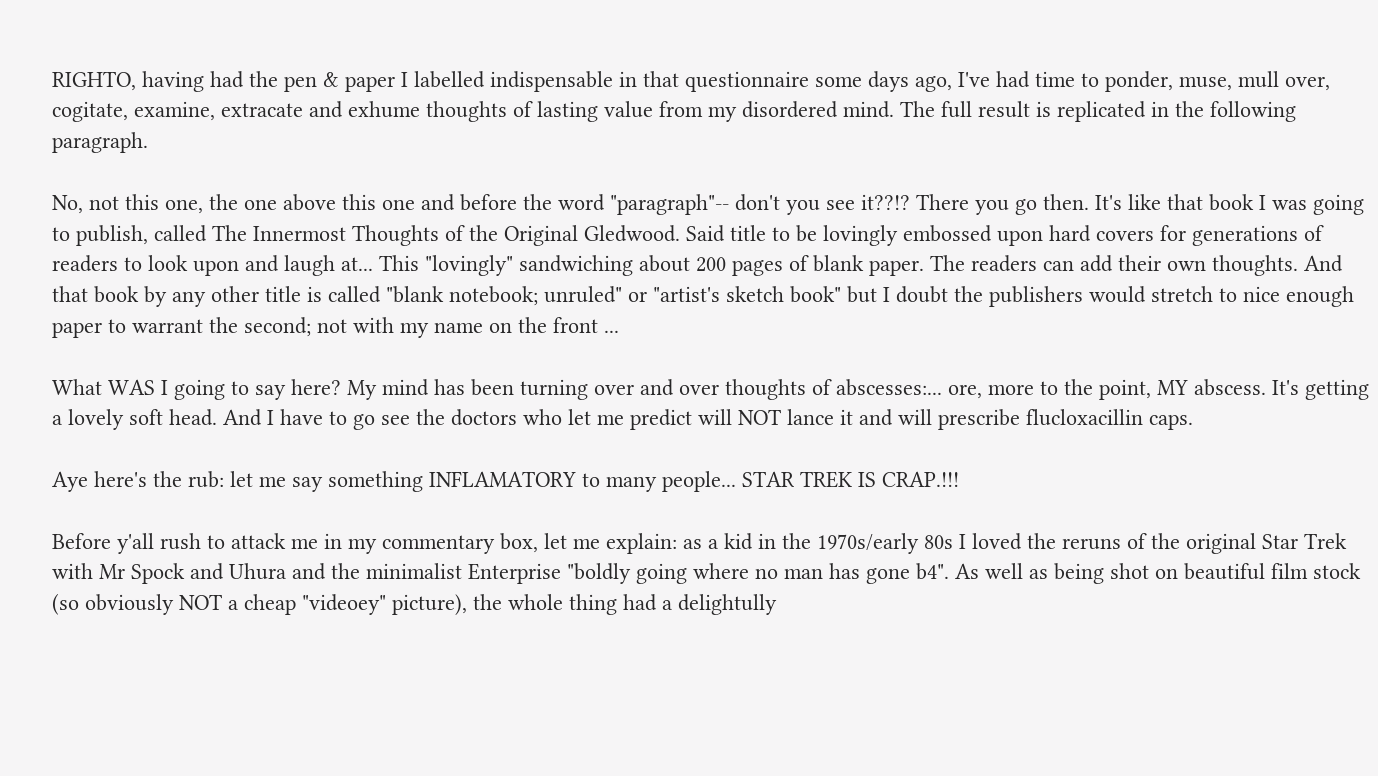RIGHTO, having had the pen & paper I labelled indispensable in that questionnaire some days ago, I've had time to ponder, muse, mull over, cogitate, examine, extracate and exhume thoughts of lasting value from my disordered mind. The full result is replicated in the following paragraph.

No, not this one, the one above this one and before the word "paragraph"-- don't you see it??!? There you go then. It's like that book I was going to publish, called The Innermost Thoughts of the Original Gledwood. Said title to be lovingly embossed upon hard covers for generations of readers to look upon and laugh at... This "lovingly" sandwiching about 200 pages of blank paper. The readers can add their own thoughts. And that book by any other title is called "blank notebook; unruled" or "artist's sketch book" but I doubt the publishers would stretch to nice enough paper to warrant the second; not with my name on the front ...

What WAS I going to say here? My mind has been turning over and over thoughts of abscesses:... ore, more to the point, MY abscess. It's getting a lovely soft head. And I have to go see the doctors who let me predict will NOT lance it and will prescribe flucloxacillin caps.

Aye here's the rub: let me say something INFLAMATORY to many people... STAR TREK IS CRAP.!!!

Before y'all rush to attack me in my commentary box, let me explain: as a kid in the 1970s/early 80s I loved the reruns of the original Star Trek with Mr Spock and Uhura and the minimalist Enterprise "boldly going where no man has gone b4". As well as being shot on beautiful film stock (so obviously NOT a cheap "videoey" picture), the whole thing had a delightully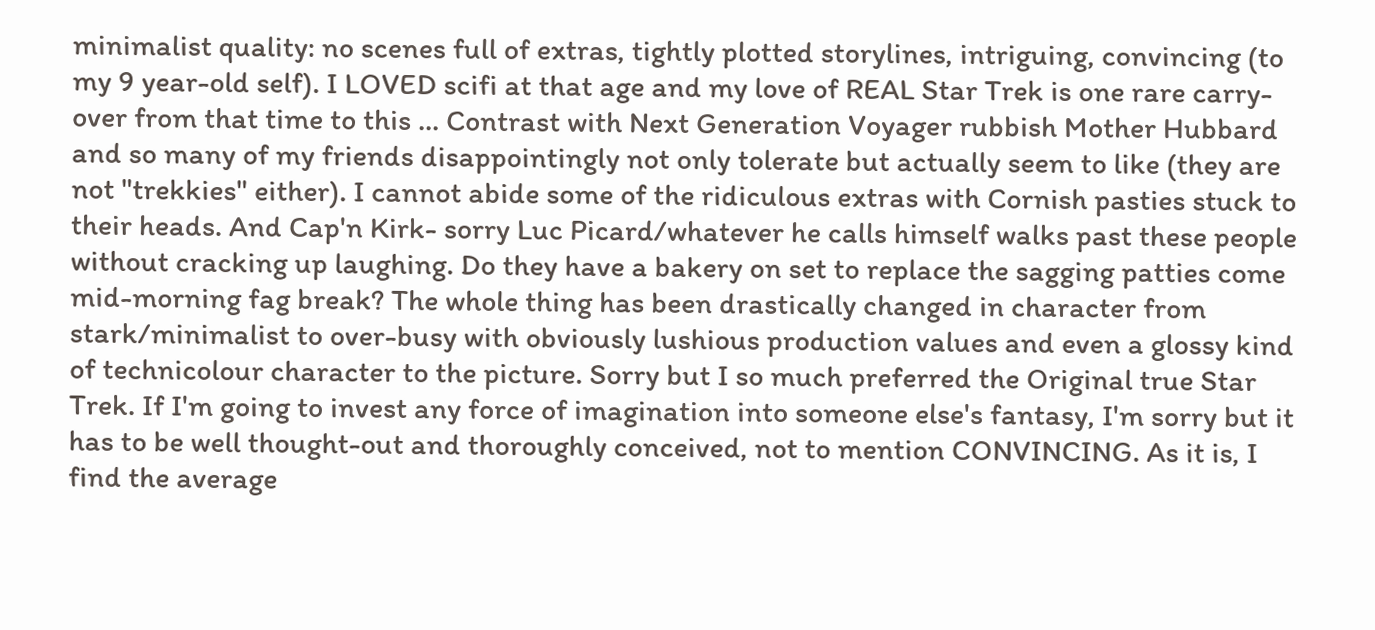minimalist quality: no scenes full of extras, tightly plotted storylines, intriguing, convincing (to my 9 year-old self). I LOVED scifi at that age and my love of REAL Star Trek is one rare carry-over from that time to this ... Contrast with Next Generation Voyager rubbish Mother Hubbard and so many of my friends disappointingly not only tolerate but actually seem to like (they are not "trekkies" either). I cannot abide some of the ridiculous extras with Cornish pasties stuck to their heads. And Cap'n Kirk- sorry Luc Picard/whatever he calls himself walks past these people without cracking up laughing. Do they have a bakery on set to replace the sagging patties come mid-morning fag break? The whole thing has been drastically changed in character from stark/minimalist to over-busy with obviously lushious production values and even a glossy kind of technicolour character to the picture. Sorry but I so much preferred the Original true Star Trek. If I'm going to invest any force of imagination into someone else's fantasy, I'm sorry but it has to be well thought-out and thoroughly conceived, not to mention CONVINCING. As it is, I find the average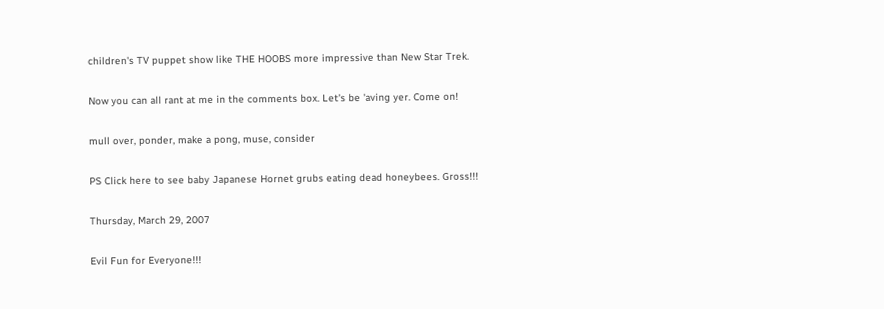children's TV puppet show like THE HOOBS more impressive than New Star Trek.

Now you can all rant at me in the comments box. Let's be 'aving yer. Come on!

mull over, ponder, make a pong, muse, consider

PS Click here to see baby Japanese Hornet grubs eating dead honeybees. Gross!!!

Thursday, March 29, 2007

Evil Fun for Everyone!!!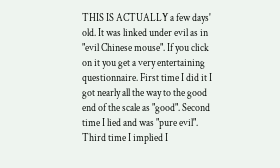THIS IS ACTUALLY a few days' old. It was linked under evil as in "evil Chinese mouse". If you click on it you get a very entertaining questionnaire. First time I did it I got nearly all the way to the good end of the scale as "good". Second time I lied and was "pure evil". Third time I implied I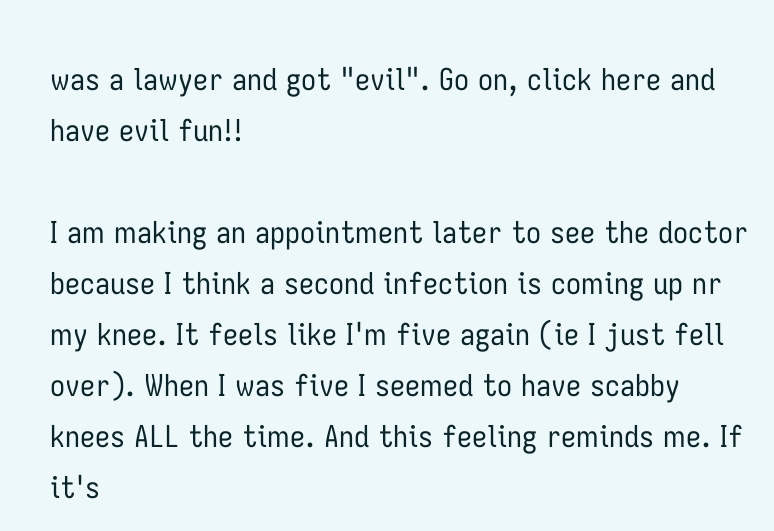was a lawyer and got "evil". Go on, click here and have evil fun!!

I am making an appointment later to see the doctor because I think a second infection is coming up nr my knee. It feels like I'm five again (ie I just fell over). When I was five I seemed to have scabby knees ALL the time. And this feeling reminds me. If it's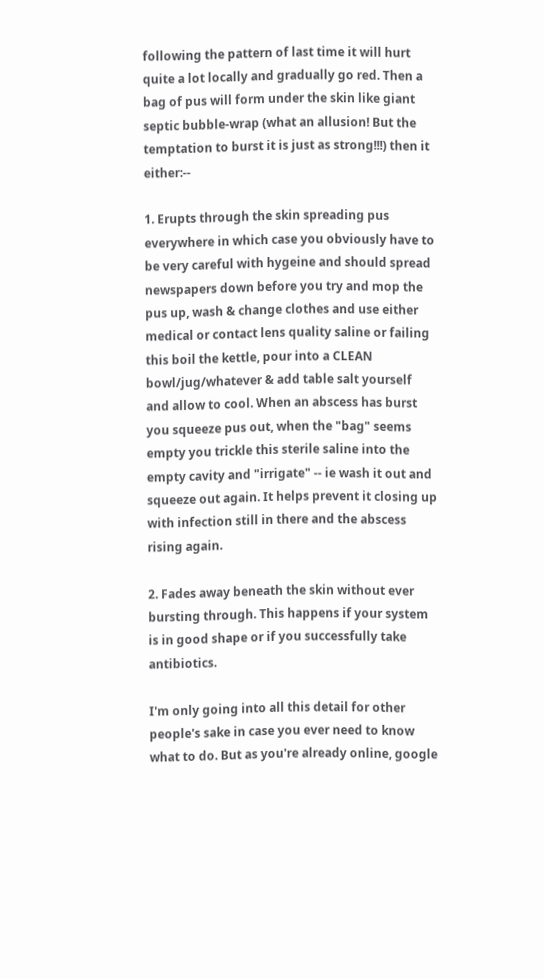following the pattern of last time it will hurt quite a lot locally and gradually go red. Then a bag of pus will form under the skin like giant septic bubble-wrap (what an allusion! But the temptation to burst it is just as strong!!!) then it either:--

1. Erupts through the skin spreading pus everywhere in which case you obviously have to be very careful with hygeine and should spread newspapers down before you try and mop the pus up, wash & change clothes and use either medical or contact lens quality saline or failing this boil the kettle, pour into a CLEAN bowl/jug/whatever & add table salt yourself and allow to cool. When an abscess has burst you squeeze pus out, when the "bag" seems empty you trickle this sterile saline into the empty cavity and "irrigate" -- ie wash it out and squeeze out again. It helps prevent it closing up with infection still in there and the abscess rising again.

2. Fades away beneath the skin without ever bursting through. This happens if your system is in good shape or if you successfully take antibiotics.

I'm only going into all this detail for other people's sake in case you ever need to know what to do. But as you're already online, google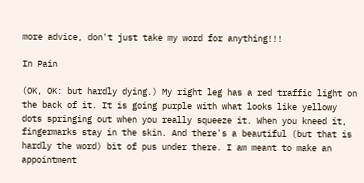more advice, don't just take my word for anything!!!

In Pain

(OK, OK: but hardly dying.) My right leg has a red traffic light on the back of it. It is going purple with what looks like yellowy dots springing out when you really squeeze it. When you kneed it, fingermarks stay in the skin. And there's a beautiful (but that is hardly the word) bit of pus under there. I am meant to make an appointment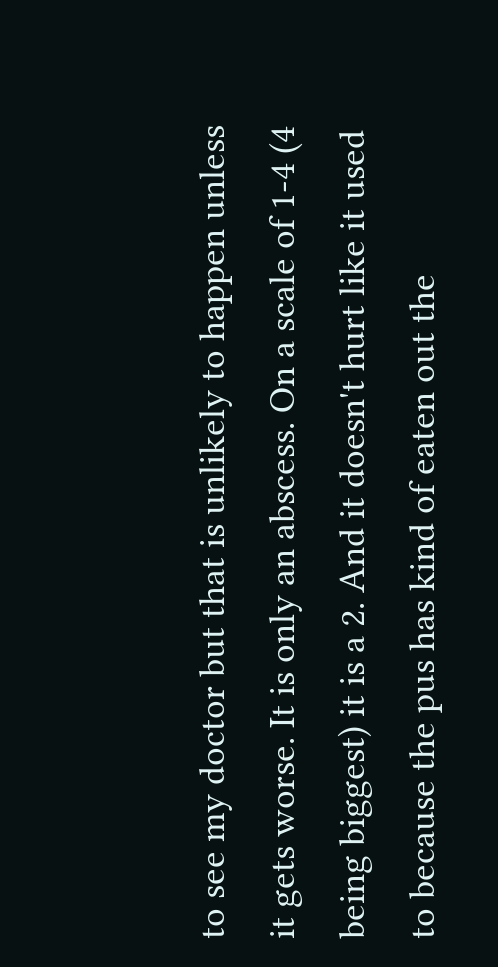to see my doctor but that is unlikely to happen unless it gets worse. It is only an abscess. On a scale of 1-4 (4 being biggest) it is a 2. And it doesn't hurt like it used to because the pus has kind of eaten out the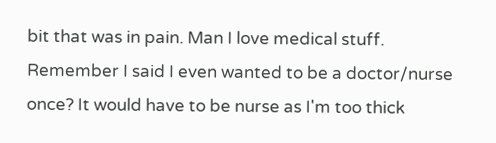bit that was in pain. Man I love medical stuff. Remember I said I even wanted to be a doctor/nurse once? It would have to be nurse as I'm too thick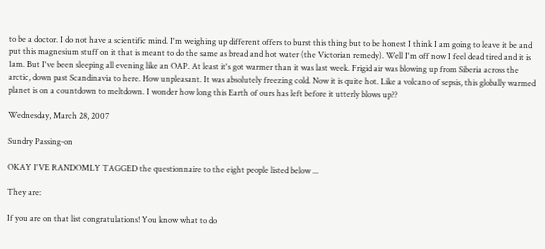to be a doctor. I do not have a scientific mind. I'm weighing up different offers to burst this thing but to be honest I think I am going to leave it be and put this magnesium stuff on it that is meant to do the same as bread and hot water (the Victorian remedy). Well I'm off now I feel dead tired and it is 1am. But I've been sleeping all evening like an OAP. At least it's got warmer than it was last week. Frigid air was blowing up from Siberia across the arctic, down past Scandinavia to here. How unpleasant. It was absolutely freezing cold. Now it is quite hot. Like a volcano of sepsis, this globally warmed planet is on a countdown to meltdown. I wonder how long this Earth of ours has left before it utterly blows up??

Wednesday, March 28, 2007

Sundry Passing-on

OKAY I'VE RANDOMLY TAGGED the questionnaire to the eight people listed below ...

They are:

If you are on that list congratulations! You know what to do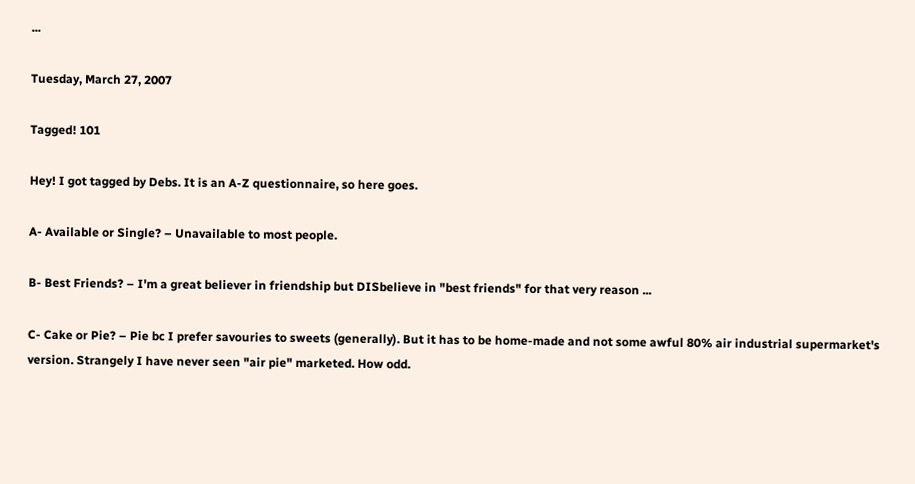...

Tuesday, March 27, 2007

Tagged! 101

Hey! I got tagged by Debs. It is an A-Z questionnaire, so here goes.

A- Available or Single? – Unavailable to most people.

B- Best Friends? – I'm a great believer in friendship but DISbelieve in "best friends" for that very reason ...

C- Cake or Pie? – Pie bc I prefer savouries to sweets (generally). But it has to be home-made and not some awful 80% air industrial supermarket's version. Strangely I have never seen "air pie" marketed. How odd.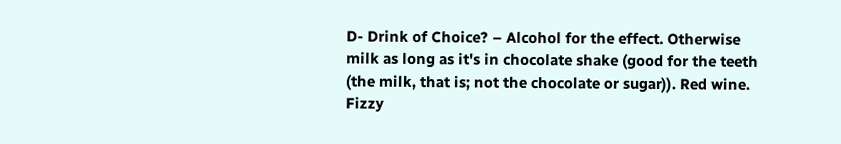D- Drink of Choice? – Alcohol for the effect. Otherwise milk as long as it's in chocolate shake (good for the teeth (the milk, that is; not the chocolate or sugar)). Red wine. Fizzy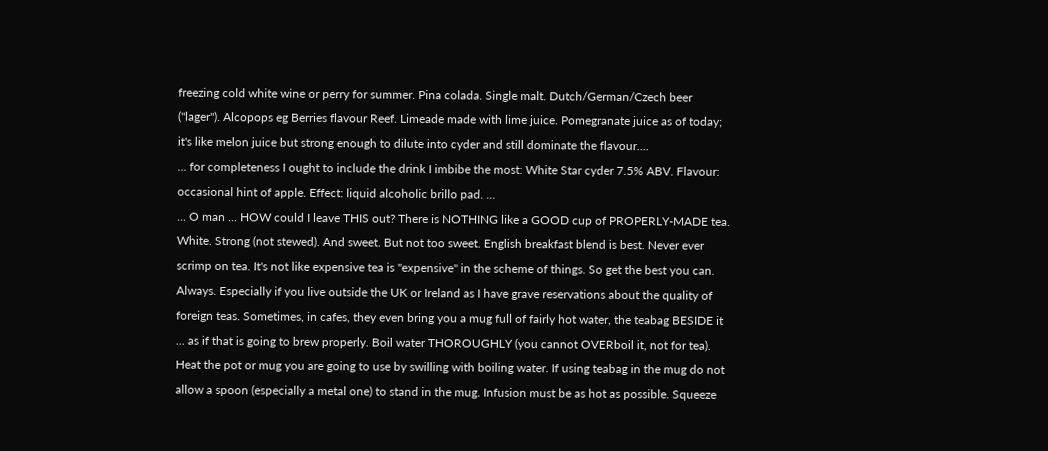freezing cold white wine or perry for summer. Pina colada. Single malt. Dutch/German/Czech beer ("lager"). Alcopops eg Berries flavour Reef. Limeade made with lime juice. Pomegranate juice as of today; it's like melon juice but strong enough to dilute into cyder and still dominate the flavour....
... for completeness I ought to include the drink I imbibe the most: White Star cyder 7.5% ABV. Flavour: occasional hint of apple. Effect: liquid alcoholic brillo pad. ...
... O man ... HOW could I leave THIS out? There is NOTHING like a GOOD cup of PROPERLY-MADE tea. White. Strong (not stewed). And sweet. But not too sweet. English breakfast blend is best. Never ever scrimp on tea. It's not like expensive tea is "expensive" in the scheme of things. So get the best you can. Always. Especially if you live outside the UK or Ireland as I have grave reservations about the quality of foreign teas. Sometimes, in cafes, they even bring you a mug full of fairly hot water, the teabag BESIDE it ... as if that is going to brew properly. Boil water THOROUGHLY (you cannot OVERboil it, not for tea). Heat the pot or mug you are going to use by swilling with boiling water. If using teabag in the mug do not allow a spoon (especially a metal one) to stand in the mug. Infusion must be as hot as possible. Squeeze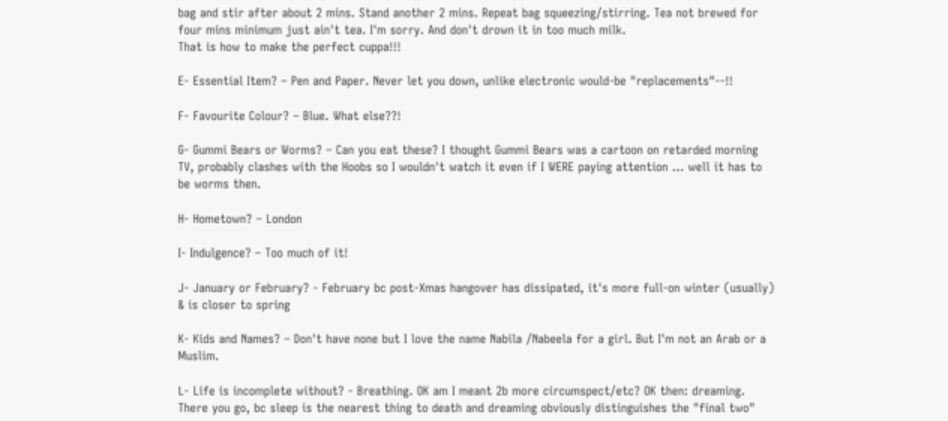bag and stir after about 2 mins. Stand another 2 mins. Repeat bag squeezing/stirring. Tea not brewed for four mins minimum just ain't tea. I'm sorry. And don't drown it in too much milk.
That is how to make the perfect cuppa!!!

E- Essential Item? – Pen and Paper. Never let you down, unlike electronic would-be "replacements"--!!

F- Favourite Colour? – Blue. What else??!

G- Gummi Bears or Worms? – Can you eat these? I thought Gummi Bears was a cartoon on retarded morning TV, probably clashes with the Hoobs so I wouldn't watch it even if I WERE paying attention ... well it has to be worms then.

H- Hometown? – London

I- Indulgence? – Too much of it!

J- January or February? - February bc post-Xmas hangover has dissipated, it's more full-on winter (usually) & is closer to spring

K- Kids and Names? – Don't have none but I love the name Nabila /Nabeela for a girl. But I'm not an Arab or a Muslim.

L- Life is incomplete without? - Breathing. OK am I meant 2b more circumspect/etc? OK then: dreaming. There you go, bc sleep is the nearest thing to death and dreaming obviously distinguishes the "final two"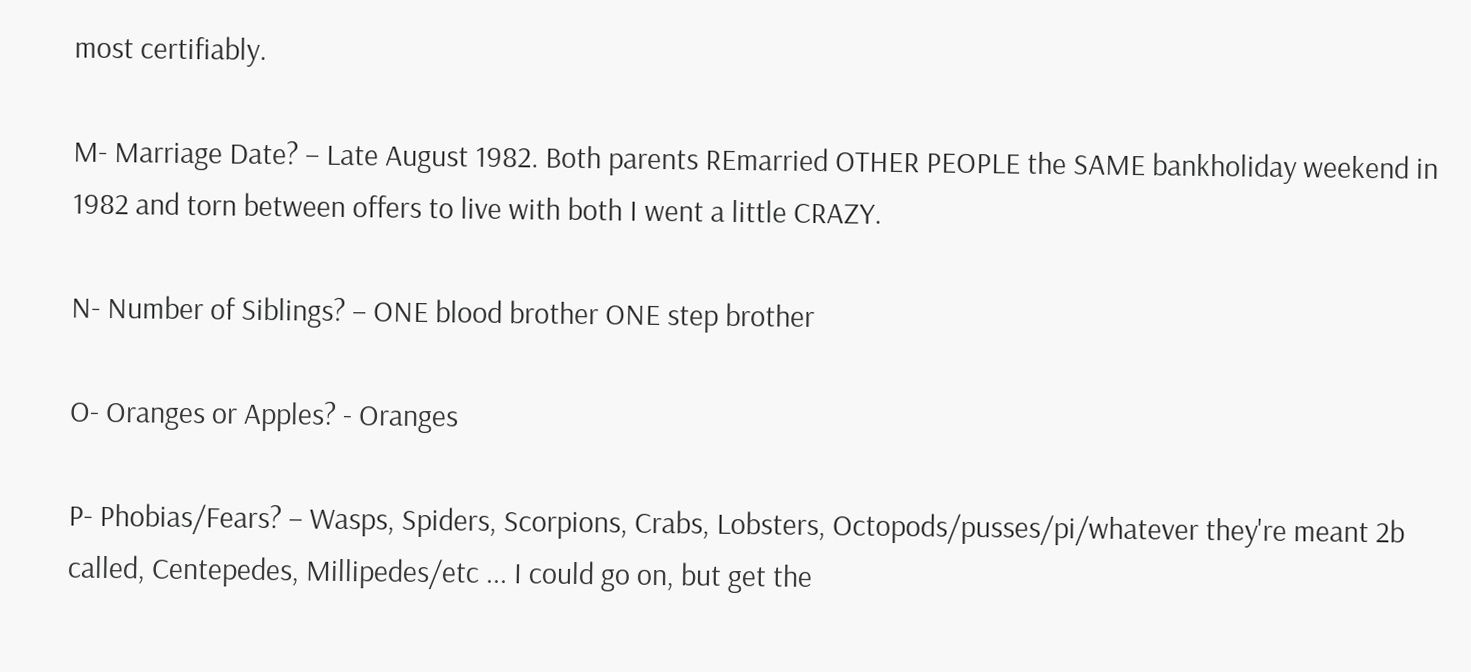most certifiably.

M- Marriage Date? – Late August 1982. Both parents REmarried OTHER PEOPLE the SAME bankholiday weekend in 1982 and torn between offers to live with both I went a little CRAZY.

N- Number of Siblings? – ONE blood brother ONE step brother

O- Oranges or Apples? - Oranges

P- Phobias/Fears? – Wasps, Spiders, Scorpions, Crabs, Lobsters, Octopods/pusses/pi/whatever they're meant 2b called, Centepedes, Millipedes/etc ... I could go on, but get the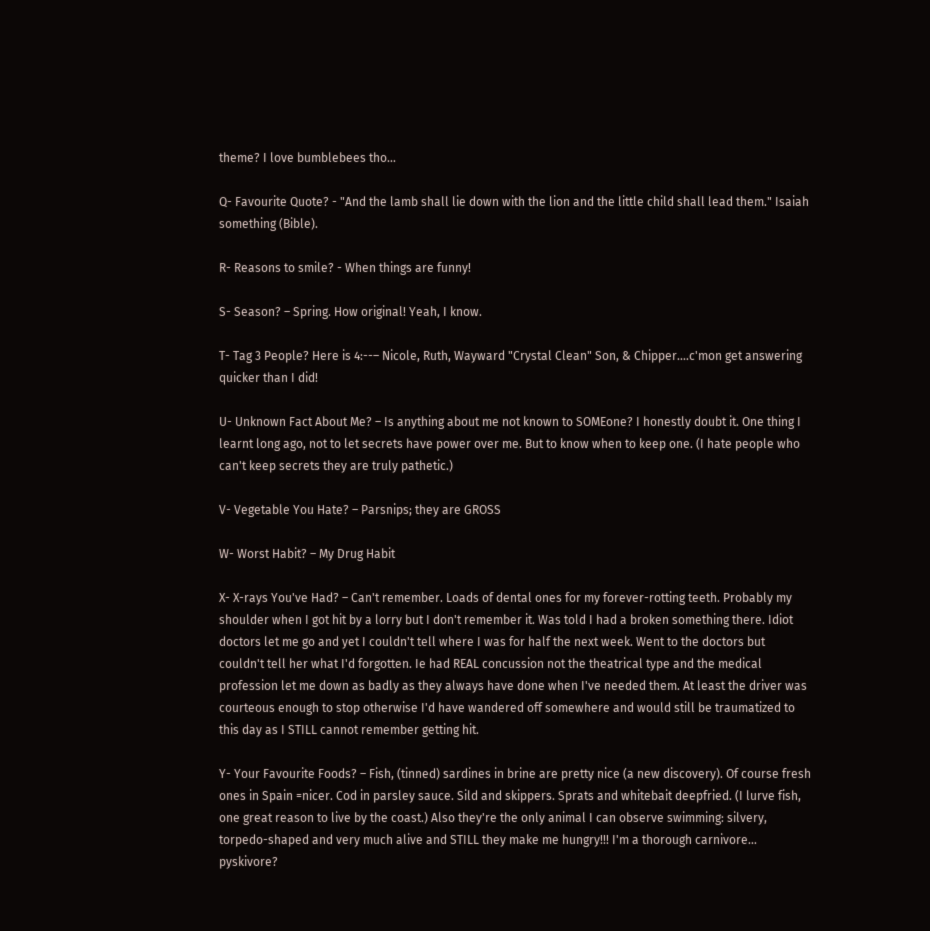theme? I love bumblebees tho...

Q- Favourite Quote? - "And the lamb shall lie down with the lion and the little child shall lead them." Isaiah something (Bible).

R- Reasons to smile? - When things are funny!

S- Season? – Spring. How original! Yeah, I know.

T- Tag 3 People? Here is 4:--– Nicole, Ruth, Wayward "Crystal Clean" Son, & Chipper....c'mon get answering quicker than I did!

U- Unknown Fact About Me? – Is anything about me not known to SOMEone? I honestly doubt it. One thing I learnt long ago, not to let secrets have power over me. But to know when to keep one. (I hate people who can't keep secrets they are truly pathetic.)

V- Vegetable You Hate? – Parsnips; they are GROSS

W- Worst Habit? – My Drug Habit

X- X-rays You've Had? – Can't remember. Loads of dental ones for my forever-rotting teeth. Probably my shoulder when I got hit by a lorry but I don't remember it. Was told I had a broken something there. Idiot doctors let me go and yet I couldn't tell where I was for half the next week. Went to the doctors but couldn't tell her what I'd forgotten. Ie had REAL concussion not the theatrical type and the medical profession let me down as badly as they always have done when I've needed them. At least the driver was courteous enough to stop otherwise I'd have wandered off somewhere and would still be traumatized to this day as I STILL cannot remember getting hit.

Y- Your Favourite Foods? – Fish, (tinned) sardines in brine are pretty nice (a new discovery). Of course fresh ones in Spain =nicer. Cod in parsley sauce. Sild and skippers. Sprats and whitebait deepfried. (I lurve fish, one great reason to live by the coast.) Also they're the only animal I can observe swimming: silvery, torpedo-shaped and very much alive and STILL they make me hungry!!! I'm a thorough carnivore... pyskivore?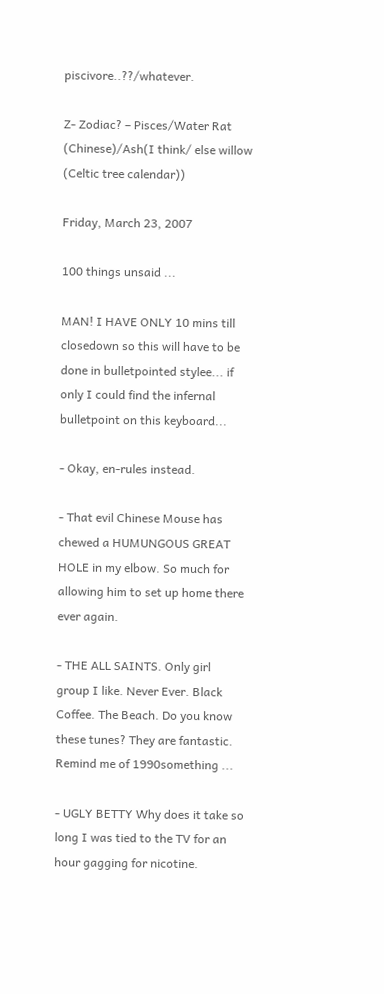piscivore..??/whatever.

Z- Zodiac? – Pisces/Water Rat (Chinese)/Ash(I think/ else willow (Celtic tree calendar))

Friday, March 23, 2007

100 things unsaid ...

MAN! I HAVE ONLY 10 mins till closedown so this will have to be done in bulletpointed stylee... if only I could find the infernal bulletpoint on this keyboard...

- Okay, en-rules instead.

- That evil Chinese Mouse has chewed a HUMUNGOUS GREAT HOLE in my elbow. So much for allowing him to set up home there ever again.

- THE ALL SAINTS. Only girl group I like. Never Ever. Black Coffee. The Beach. Do you know these tunes? They are fantastic. Remind me of 1990something ...

- UGLY BETTY Why does it take so long I was tied to the TV for an hour gagging for nicotine.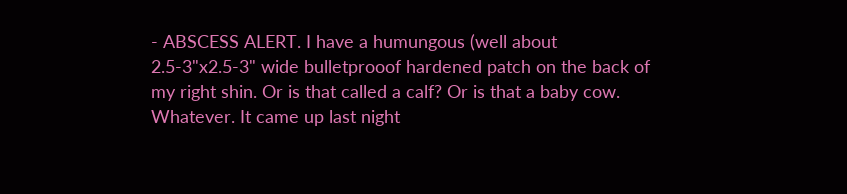- ABSCESS ALERT. I have a humungous (well about 2.5-3"x2.5-3" wide bulletprooof hardened patch on the back of my right shin. Or is that called a calf? Or is that a baby cow. Whatever. It came up last night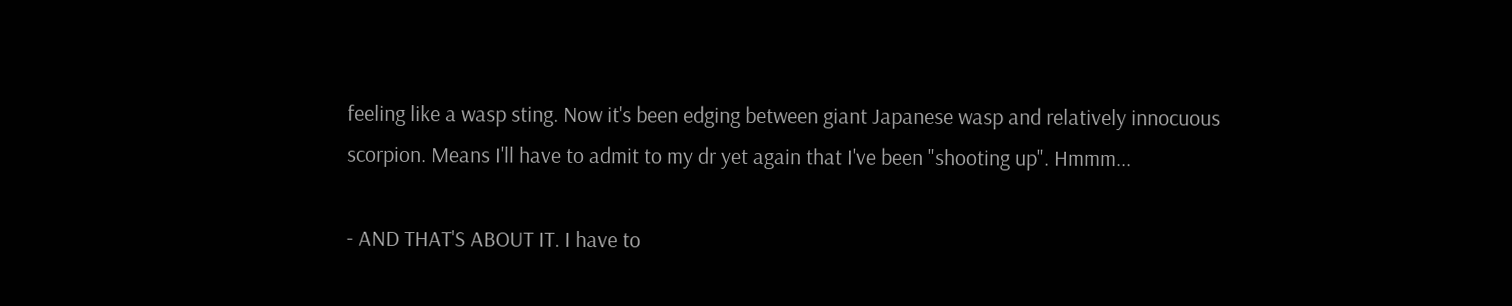feeling like a wasp sting. Now it's been edging between giant Japanese wasp and relatively innocuous scorpion. Means I'll have to admit to my dr yet again that I've been "shooting up". Hmmm...

- AND THAT'S ABOUT IT. I have to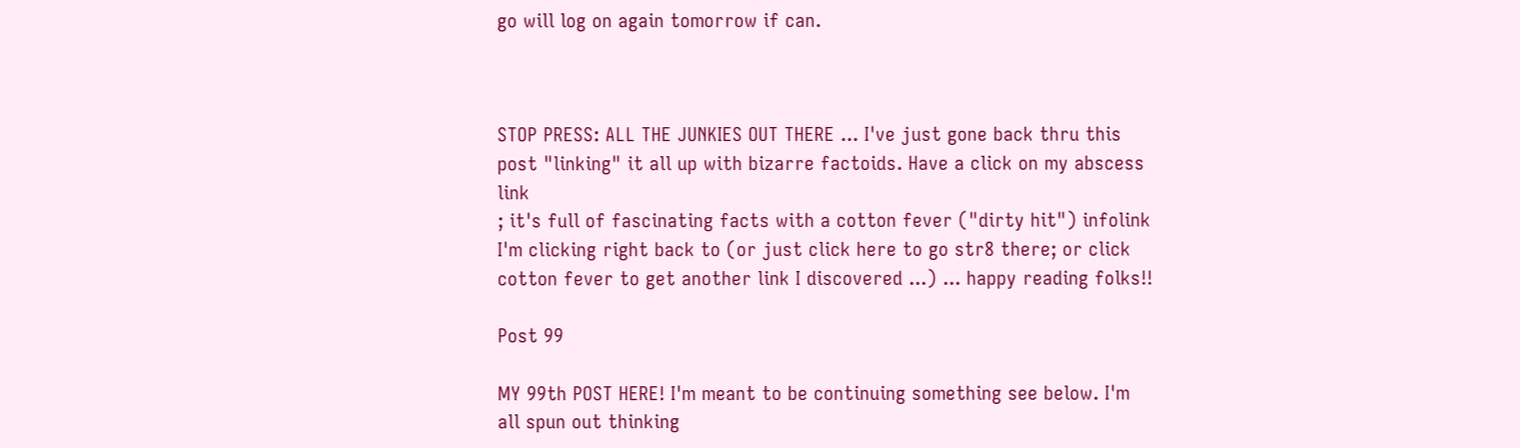go will log on again tomorrow if can.



STOP PRESS: ALL THE JUNKIES OUT THERE ... I've just gone back thru this post "linking" it all up with bizarre factoids. Have a click on my abscess link
; it's full of fascinating facts with a cotton fever ("dirty hit") infolink I'm clicking right back to (or just click here to go str8 there; or click cotton fever to get another link I discovered ...) ... happy reading folks!!

Post 99

MY 99th POST HERE! I'm meant to be continuing something see below. I'm all spun out thinking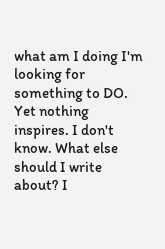what am I doing I'm looking for something to DO. Yet nothing inspires. I don't know. What else should I write about? I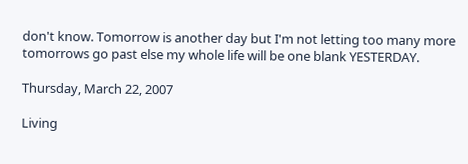don't know. Tomorrow is another day but I'm not letting too many more tomorrows go past else my whole life will be one blank YESTERDAY.

Thursday, March 22, 2007

Living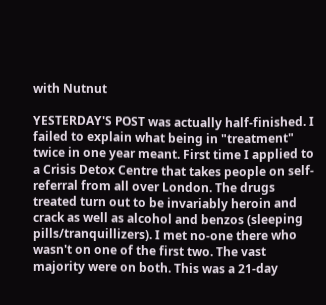with Nutnut

YESTERDAY'S POST was actually half-finished. I failed to explain what being in "treatment" twice in one year meant. First time I applied to a Crisis Detox Centre that takes people on self-referral from all over London. The drugs treated turn out to be invariably heroin and crack as well as alcohol and benzos (sleeping pills/tranquillizers). I met no-one there who wasn't on one of the first two. The vast majority were on both. This was a 21-day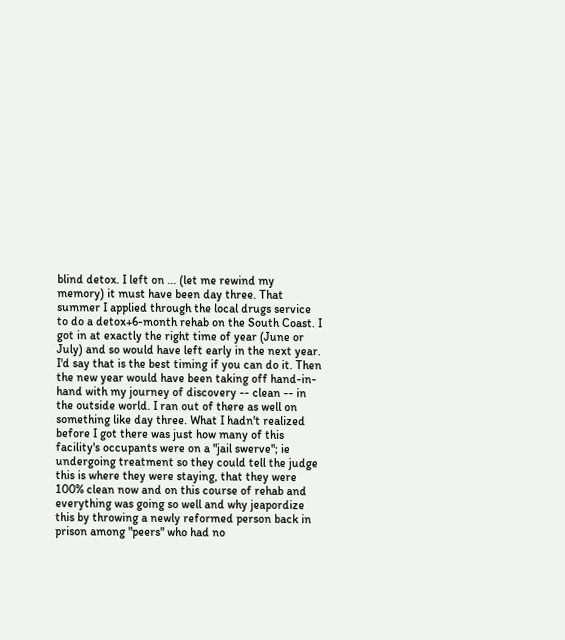blind detox. I left on ... (let me rewind my memory) it must have been day three. That summer I applied through the local drugs service to do a detox+6-month rehab on the South Coast. I got in at exactly the right time of year (June or July) and so would have left early in the next year. I'd say that is the best timing if you can do it. Then the new year would have been taking off hand-in-hand with my journey of discovery -- clean -- in the outside world. I ran out of there as well on something like day three. What I hadn't realized before I got there was just how many of this facility's occupants were on a "jail swerve"; ie undergoing treatment so they could tell the judge this is where they were staying, that they were 100% clean now and on this course of rehab and everything was going so well and why jeapordize this by throwing a newly reformed person back in prison among "peers" who had no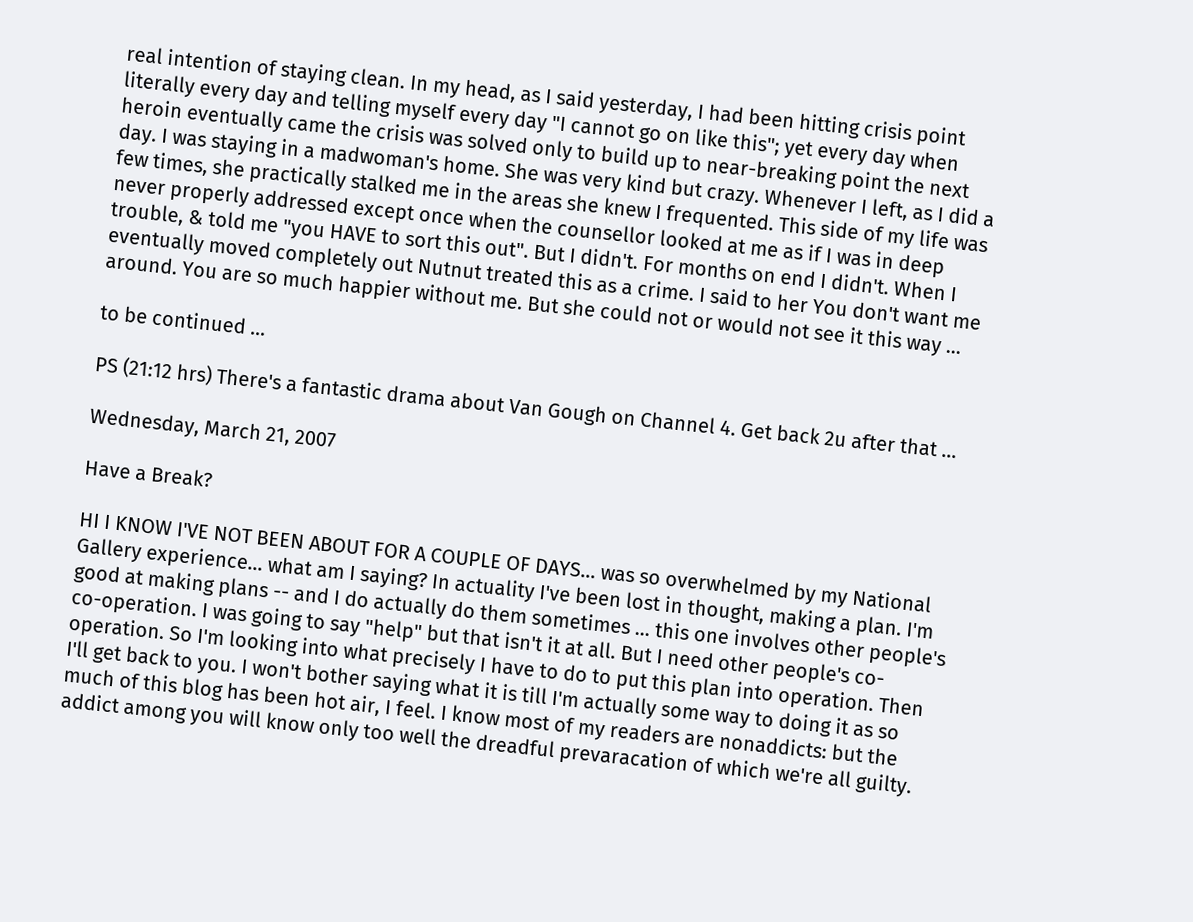real intention of staying clean. In my head, as I said yesterday, I had been hitting crisis point literally every day and telling myself every day "I cannot go on like this"; yet every day when heroin eventually came the crisis was solved only to build up to near-breaking point the next day. I was staying in a madwoman's home. She was very kind but crazy. Whenever I left, as I did a few times, she practically stalked me in the areas she knew I frequented. This side of my life was never properly addressed except once when the counsellor looked at me as if I was in deep trouble, & told me "you HAVE to sort this out". But I didn't. For months on end I didn't. When I eventually moved completely out Nutnut treated this as a crime. I said to her You don't want me around. You are so much happier without me. But she could not or would not see it this way ...

to be continued ...

PS (21:12 hrs) There's a fantastic drama about Van Gough on Channel 4. Get back 2u after that ...

Wednesday, March 21, 2007

Have a Break?

HI I KNOW I'VE NOT BEEN ABOUT FOR A COUPLE OF DAYS... was so overwhelmed by my National Gallery experience... what am I saying? In actuality I've been lost in thought, making a plan. I'm good at making plans -- and I do actually do them sometimes ... this one involves other people's co-operation. I was going to say "help" but that isn't it at all. But I need other people's co-operation. So I'm looking into what precisely I have to do to put this plan into operation. Then I'll get back to you. I won't bother saying what it is till I'm actually some way to doing it as so much of this blog has been hot air, I feel. I know most of my readers are nonaddicts: but the addict among you will know only too well the dreadful prevaracation of which we're all guilty.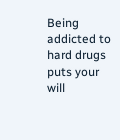Being addicted to hard drugs puts your will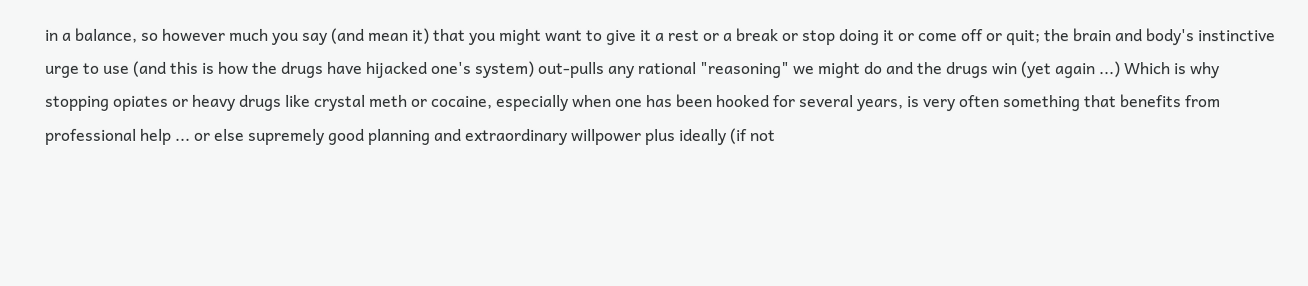in a balance, so however much you say (and mean it) that you might want to give it a rest or a break or stop doing it or come off or quit; the brain and body's instinctive urge to use (and this is how the drugs have hijacked one's system) out-pulls any rational "reasoning" we might do and the drugs win (yet again ...) Which is why stopping opiates or heavy drugs like crystal meth or cocaine, especially when one has been hooked for several years, is very often something that benefits from professional help ... or else supremely good planning and extraordinary willpower plus ideally (if not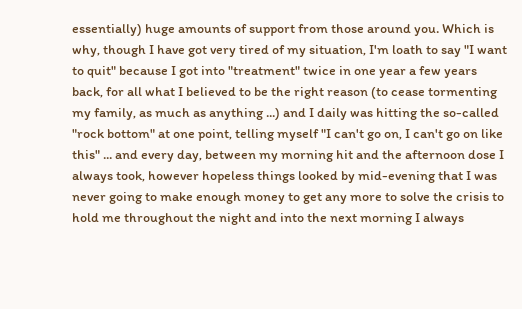essentially) huge amounts of support from those around you. Which is why, though I have got very tired of my situation, I'm loath to say "I want to quit" because I got into "treatment" twice in one year a few years back, for all what I believed to be the right reason (to cease tormenting my family, as much as anything ...) and I daily was hitting the so-called "rock bottom" at one point, telling myself "I can't go on, I can't go on like this" ... and every day, between my morning hit and the afternoon dose I always took, however hopeless things looked by mid-evening that I was never going to make enough money to get any more to solve the crisis to hold me throughout the night and into the next morning I always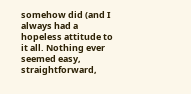somehow did (and I always had a hopeless attitude to it all. Nothing ever seemed easy, straightforward,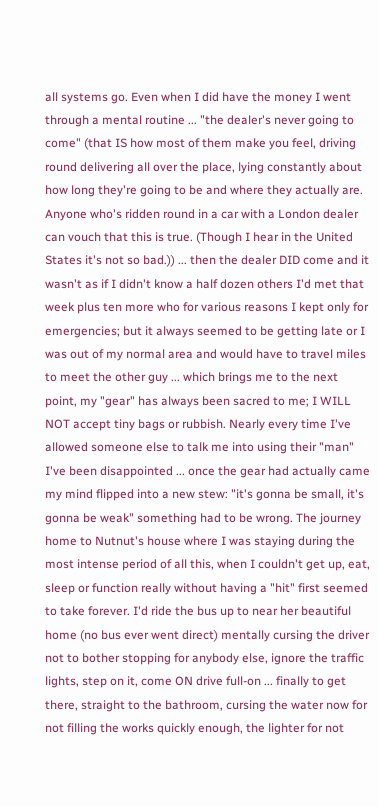all systems go. Even when I did have the money I went through a mental routine ... "the dealer's never going to come" (that IS how most of them make you feel, driving round delivering all over the place, lying constantly about how long they're going to be and where they actually are. Anyone who's ridden round in a car with a London dealer can vouch that this is true. (Though I hear in the United States it's not so bad.)) ... then the dealer DID come and it wasn't as if I didn't know a half dozen others I'd met that week plus ten more who for various reasons I kept only for emergencies; but it always seemed to be getting late or I was out of my normal area and would have to travel miles to meet the other guy ... which brings me to the next point, my "gear" has always been sacred to me; I WILL NOT accept tiny bags or rubbish. Nearly every time I've allowed someone else to talk me into using their "man" I've been disappointed ... once the gear had actually came my mind flipped into a new stew: "it's gonna be small, it's gonna be weak" something had to be wrong. The journey home to Nutnut's house where I was staying during the most intense period of all this, when I couldn't get up, eat, sleep or function really without having a "hit" first seemed to take forever. I'd ride the bus up to near her beautiful home (no bus ever went direct) mentally cursing the driver not to bother stopping for anybody else, ignore the traffic lights, step on it, come ON drive full-on ... finally to get there, straight to the bathroom, cursing the water now for not filling the works quickly enough, the lighter for not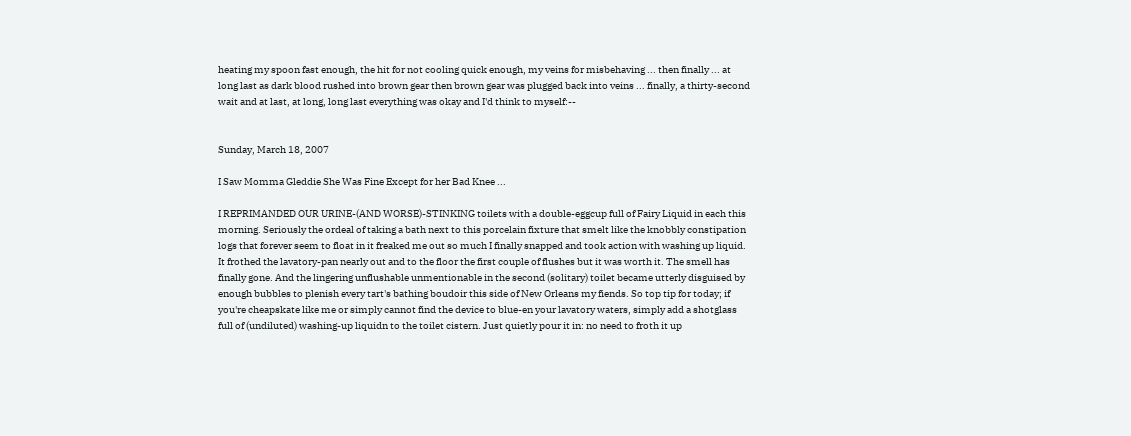heating my spoon fast enough, the hit for not cooling quick enough, my veins for misbehaving ... then finally ... at long last as dark blood rushed into brown gear then brown gear was plugged back into veins ... finally, a thirty-second wait and at last, at long, long last everything was okay and I'd think to myself:--


Sunday, March 18, 2007

I Saw Momma Gleddie She Was Fine Except for her Bad Knee ...

I REPRIMANDED OUR URINE-(AND WORSE)-STINKING toilets with a double-eggcup full of Fairy Liquid in each this morning. Seriously the ordeal of taking a bath next to this porcelain fixture that smelt like the knobbly constipation logs that forever seem to float in it freaked me out so much I finally snapped and took action with washing up liquid. It frothed the lavatory-pan nearly out and to the floor the first couple of flushes but it was worth it. The smell has finally gone. And the lingering unflushable unmentionable in the second (solitary) toilet became utterly disguised by enough bubbles to plenish every tart's bathing boudoir this side of New Orleans my fiends. So top tip for today; if you're cheapskate like me or simply cannot find the device to blue-en your lavatory waters, simply add a shotglass full of (undiluted) washing-up liquidn to the toilet cistern. Just quietly pour it in: no need to froth it up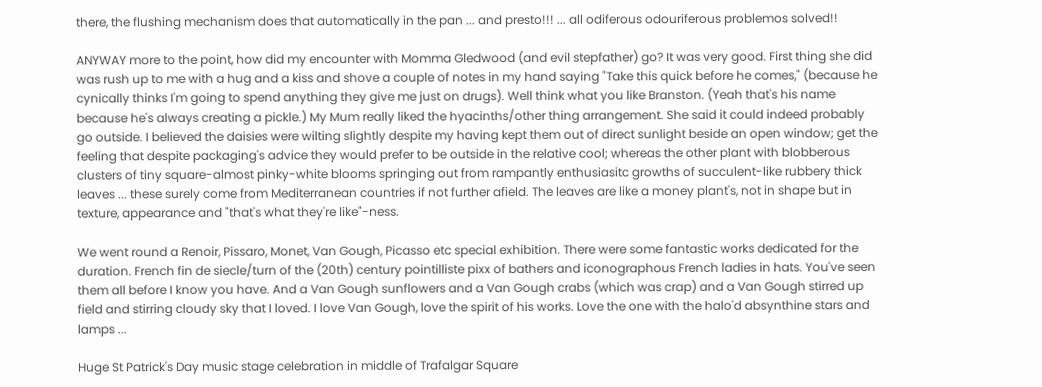there, the flushing mechanism does that automatically in the pan ... and presto!!! ... all odiferous odouriferous problemos solved!!

ANYWAY more to the point, how did my encounter with Momma Gledwood (and evil stepfather) go? It was very good. First thing she did was rush up to me with a hug and a kiss and shove a couple of notes in my hand saying "Take this quick before he comes," (because he cynically thinks I'm going to spend anything they give me just on drugs). Well think what you like Branston. (Yeah that's his name because he's always creating a pickle.) My Mum really liked the hyacinths/other thing arrangement. She said it could indeed probably go outside. I believed the daisies were wilting slightly despite my having kept them out of direct sunlight beside an open window; get the feeling that despite packaging's advice they would prefer to be outside in the relative cool; whereas the other plant with blobberous clusters of tiny square-almost pinky-white blooms springing out from rampantly enthusiasitc growths of succulent-like rubbery thick leaves ... these surely come from Mediterranean countries if not further afield. The leaves are like a money plant's, not in shape but in texture, appearance and "that's what they're like"-ness.

We went round a Renoir, Pissaro, Monet, Van Gough, Picasso etc special exhibition. There were some fantastic works dedicated for the duration. French fin de siecle/turn of the (20th) century pointilliste pixx of bathers and iconographous French ladies in hats. You've seen them all before I know you have. And a Van Gough sunflowers and a Van Gough crabs (which was crap) and a Van Gough stirred up field and stirring cloudy sky that I loved. I love Van Gough, love the spirit of his works. Love the one with the halo'd absynthine stars and lamps ...

Huge St Patrick's Day music stage celebration in middle of Trafalgar Square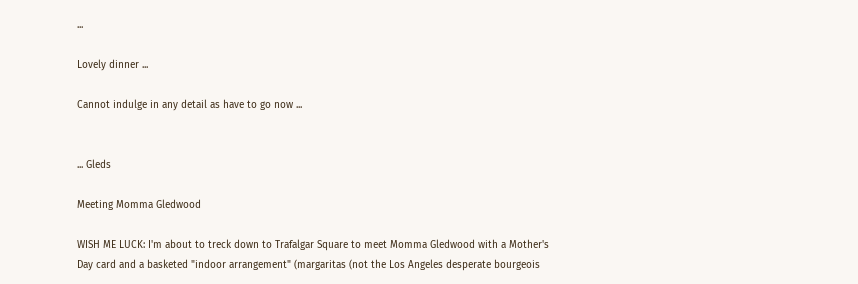...

Lovely dinner ...

Cannot indulge in any detail as have to go now ...


... Gleds

Meeting Momma Gledwood

WISH ME LUCK: I'm about to treck down to Trafalgar Square to meet Momma Gledwood with a Mother's Day card and a basketed "indoor arrangement" (margaritas (not the Los Angeles desperate bourgeois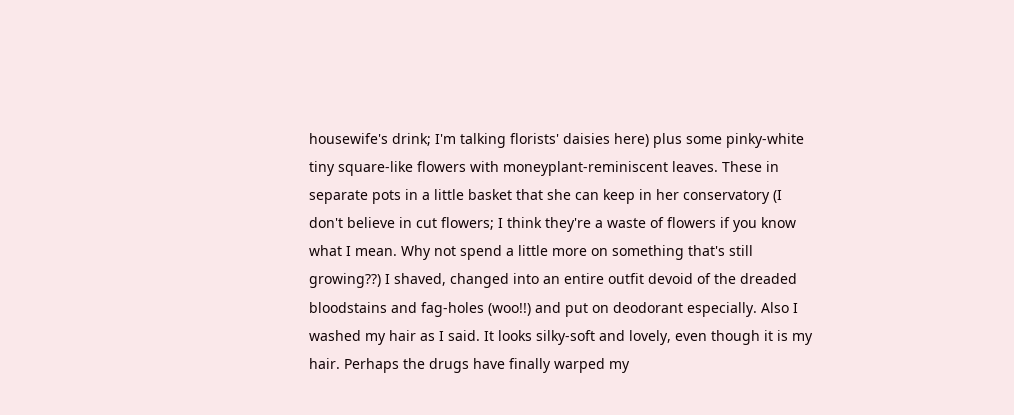housewife's drink; I'm talking florists' daisies here) plus some pinky-white tiny square-like flowers with moneyplant-reminiscent leaves. These in separate pots in a little basket that she can keep in her conservatory (I don't believe in cut flowers; I think they're a waste of flowers if you know what I mean. Why not spend a little more on something that's still growing??) I shaved, changed into an entire outfit devoid of the dreaded bloodstains and fag-holes (woo!!) and put on deodorant especially. Also I washed my hair as I said. It looks silky-soft and lovely, even though it is my hair. Perhaps the drugs have finally warped my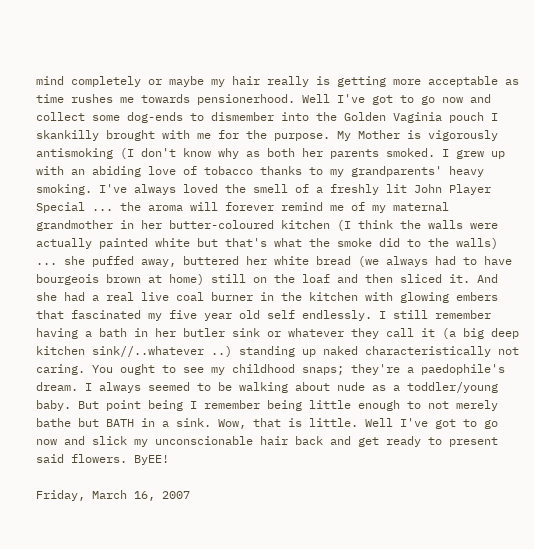mind completely or maybe my hair really is getting more acceptable as time rushes me towards pensionerhood. Well I've got to go now and collect some dog-ends to dismember into the Golden Vaginia pouch I skankilly brought with me for the purpose. My Mother is vigorously antismoking (I don't know why as both her parents smoked. I grew up with an abiding love of tobacco thanks to my grandparents' heavy smoking. I've always loved the smell of a freshly lit John Player Special ... the aroma will forever remind me of my maternal grandmother in her butter-coloured kitchen (I think the walls were actually painted white but that's what the smoke did to the walls) ... she puffed away, buttered her white bread (we always had to have bourgeois brown at home) still on the loaf and then sliced it. And she had a real live coal burner in the kitchen with glowing embers that fascinated my five year old self endlessly. I still remember having a bath in her butler sink or whatever they call it (a big deep kitchen sink//..whatever ..) standing up naked characteristically not caring. You ought to see my childhood snaps; they're a paedophile's dream. I always seemed to be walking about nude as a toddler/young baby. But point being I remember being little enough to not merely bathe but BATH in a sink. Wow, that is little. Well I've got to go now and slick my unconscionable hair back and get ready to present said flowers. ByEE!

Friday, March 16, 2007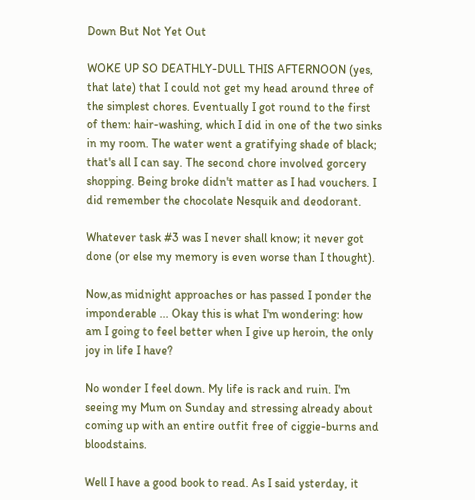Down But Not Yet Out

WOKE UP SO DEATHLY-DULL THIS AFTERNOON (yes, that late) that I could not get my head around three of the simplest chores. Eventually I got round to the first of them: hair-washing, which I did in one of the two sinks in my room. The water went a gratifying shade of black; that's all I can say. The second chore involved gorcery shopping. Being broke didn't matter as I had vouchers. I did remember the chocolate Nesquik and deodorant.

Whatever task #3 was I never shall know; it never got done (or else my memory is even worse than I thought).

Now,as midnight approaches or has passed I ponder the imponderable ... Okay this is what I'm wondering: how am I going to feel better when I give up heroin, the only joy in life I have?

No wonder I feel down. My life is rack and ruin. I'm seeing my Mum on Sunday and stressing already about coming up with an entire outfit free of ciggie-burns and bloodstains.

Well I have a good book to read. As I said ysterday, it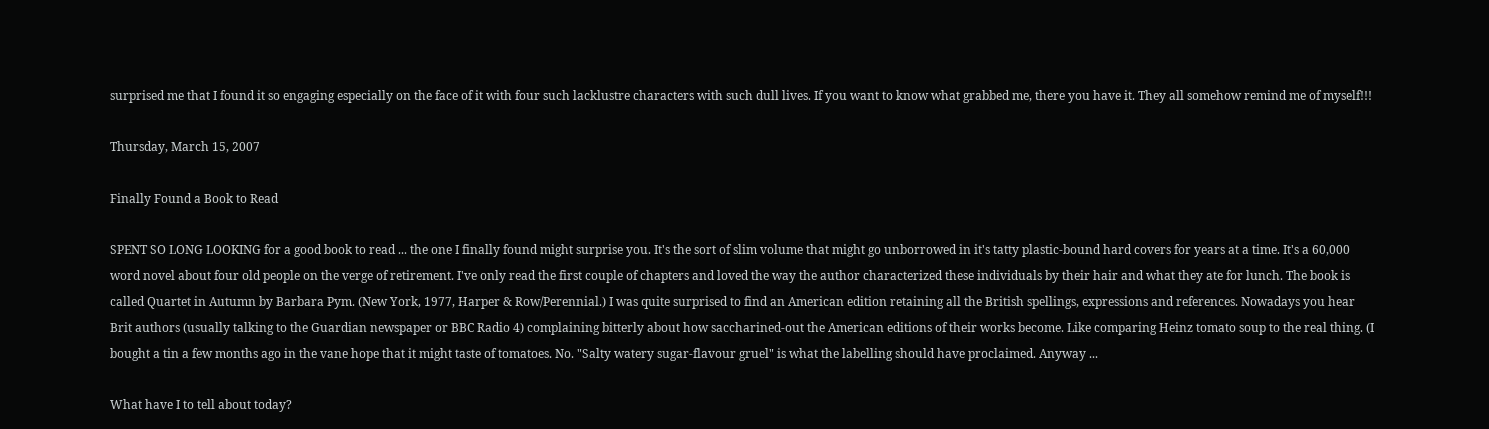surprised me that I found it so engaging especially on the face of it with four such lacklustre characters with such dull lives. If you want to know what grabbed me, there you have it. They all somehow remind me of myself!!!

Thursday, March 15, 2007

Finally Found a Book to Read

SPENT SO LONG LOOKING for a good book to read ... the one I finally found might surprise you. It's the sort of slim volume that might go unborrowed in it's tatty plastic-bound hard covers for years at a time. It's a 60,000 word novel about four old people on the verge of retirement. I've only read the first couple of chapters and loved the way the author characterized these individuals by their hair and what they ate for lunch. The book is called Quartet in Autumn by Barbara Pym. (New York, 1977, Harper & Row/Perennial.) I was quite surprised to find an American edition retaining all the British spellings, expressions and references. Nowadays you hear Brit authors (usually talking to the Guardian newspaper or BBC Radio 4) complaining bitterly about how saccharined-out the American editions of their works become. Like comparing Heinz tomato soup to the real thing. (I bought a tin a few months ago in the vane hope that it might taste of tomatoes. No. "Salty watery sugar-flavour gruel" is what the labelling should have proclaimed. Anyway ...

What have I to tell about today?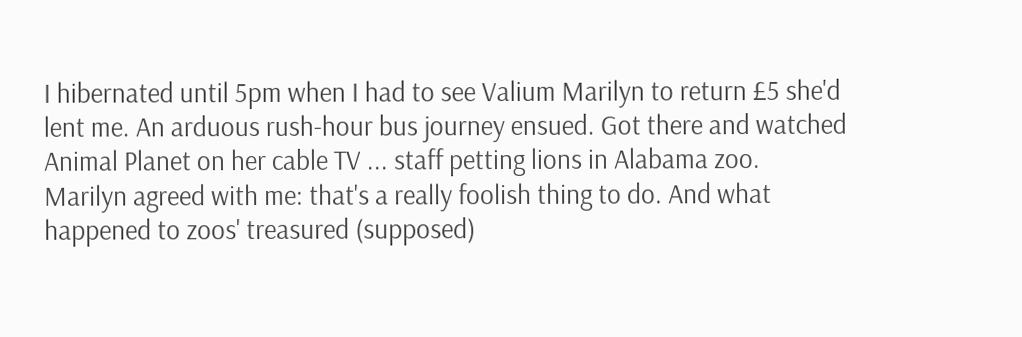I hibernated until 5pm when I had to see Valium Marilyn to return £5 she'd lent me. An arduous rush-hour bus journey ensued. Got there and watched Animal Planet on her cable TV ... staff petting lions in Alabama zoo. Marilyn agreed with me: that's a really foolish thing to do. And what happened to zoos' treasured (supposed)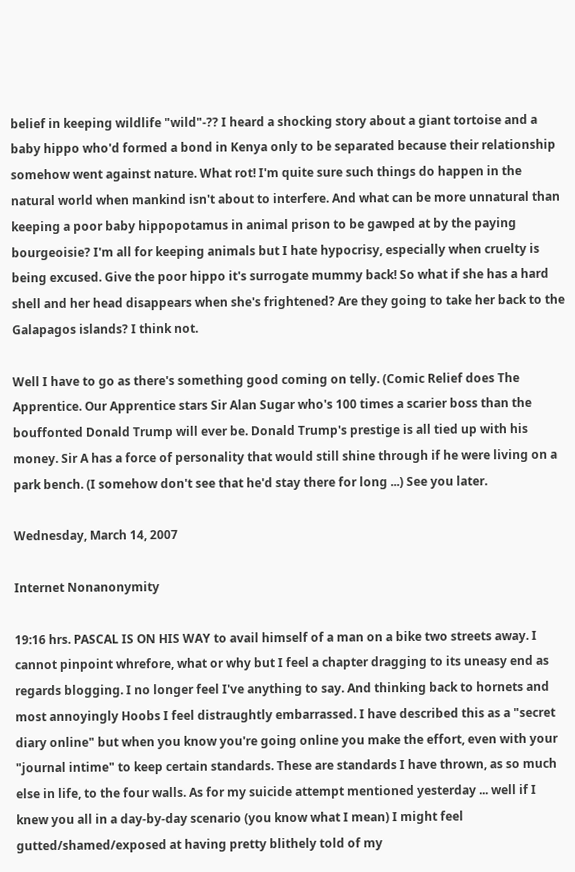belief in keeping wildlife "wild"-?? I heard a shocking story about a giant tortoise and a baby hippo who'd formed a bond in Kenya only to be separated because their relationship somehow went against nature. What rot! I'm quite sure such things do happen in the natural world when mankind isn't about to interfere. And what can be more unnatural than keeping a poor baby hippopotamus in animal prison to be gawped at by the paying bourgeoisie? I'm all for keeping animals but I hate hypocrisy, especially when cruelty is being excused. Give the poor hippo it's surrogate mummy back! So what if she has a hard shell and her head disappears when she's frightened? Are they going to take her back to the Galapagos islands? I think not.

Well I have to go as there's something good coming on telly. (Comic Relief does The Apprentice. Our Apprentice stars Sir Alan Sugar who's 100 times a scarier boss than the bouffonted Donald Trump will ever be. Donald Trump's prestige is all tied up with his money. Sir A has a force of personality that would still shine through if he were living on a park bench. (I somehow don't see that he'd stay there for long ...) See you later.

Wednesday, March 14, 2007

Internet Nonanonymity

19:16 hrs. PASCAL IS ON HIS WAY to avail himself of a man on a bike two streets away. I cannot pinpoint whrefore, what or why but I feel a chapter dragging to its uneasy end as regards blogging. I no longer feel I've anything to say. And thinking back to hornets and most annoyingly Hoobs I feel distraughtly embarrassed. I have described this as a "secret diary online" but when you know you're going online you make the effort, even with your "journal intime" to keep certain standards. These are standards I have thrown, as so much else in life, to the four walls. As for my suicide attempt mentioned yesterday ... well if I knew you all in a day-by-day scenario (you know what I mean) I might feel gutted/shamed/exposed at having pretty blithely told of my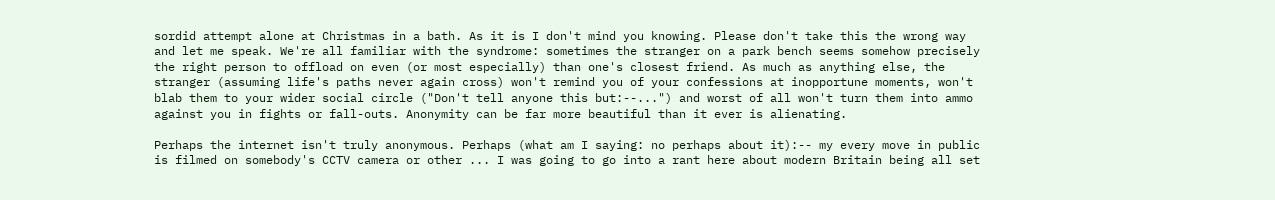sordid attempt alone at Christmas in a bath. As it is I don't mind you knowing. Please don't take this the wrong way and let me speak. We're all familiar with the syndrome: sometimes the stranger on a park bench seems somehow precisely the right person to offload on even (or most especially) than one's closest friend. As much as anything else, the stranger (assuming life's paths never again cross) won't remind you of your confessions at inopportune moments, won't blab them to your wider social circle ("Don't tell anyone this but:--...") and worst of all won't turn them into ammo against you in fights or fall-outs. Anonymity can be far more beautiful than it ever is alienating.

Perhaps the internet isn't truly anonymous. Perhaps (what am I saying: no perhaps about it):-- my every move in public is filmed on somebody's CCTV camera or other ... I was going to go into a rant here about modern Britain being all set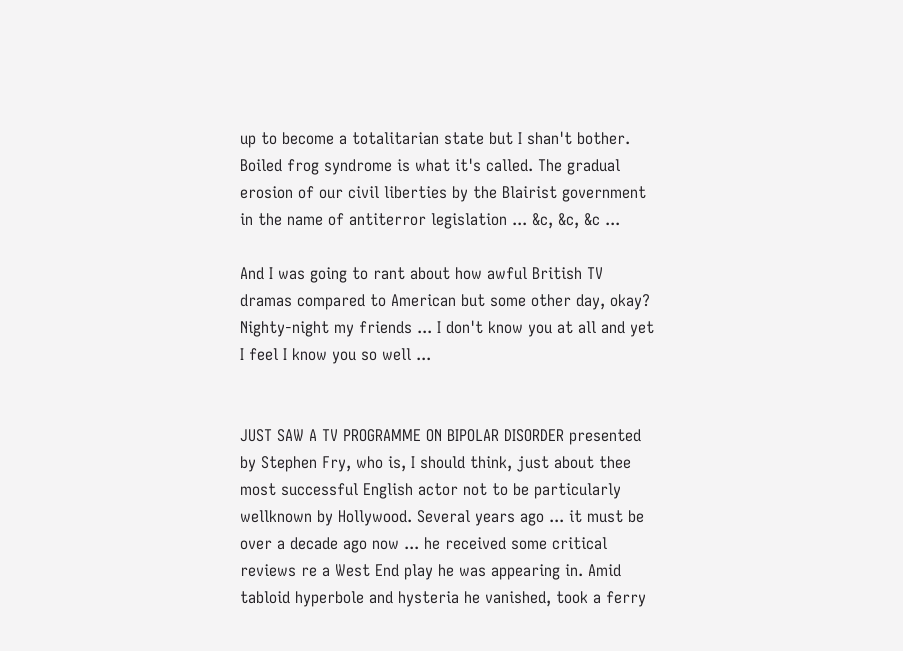up to become a totalitarian state but I shan't bother. Boiled frog syndrome is what it's called. The gradual erosion of our civil liberties by the Blairist government in the name of antiterror legislation ... &c, &c, &c ...

And I was going to rant about how awful British TV dramas compared to American but some other day, okay? Nighty-night my friends ... I don't know you at all and yet I feel I know you so well ...


JUST SAW A TV PROGRAMME ON BIPOLAR DISORDER presented by Stephen Fry, who is, I should think, just about thee most successful English actor not to be particularly wellknown by Hollywood. Several years ago ... it must be over a decade ago now ... he received some critical reviews re a West End play he was appearing in. Amid tabloid hyperbole and hysteria he vanished, took a ferry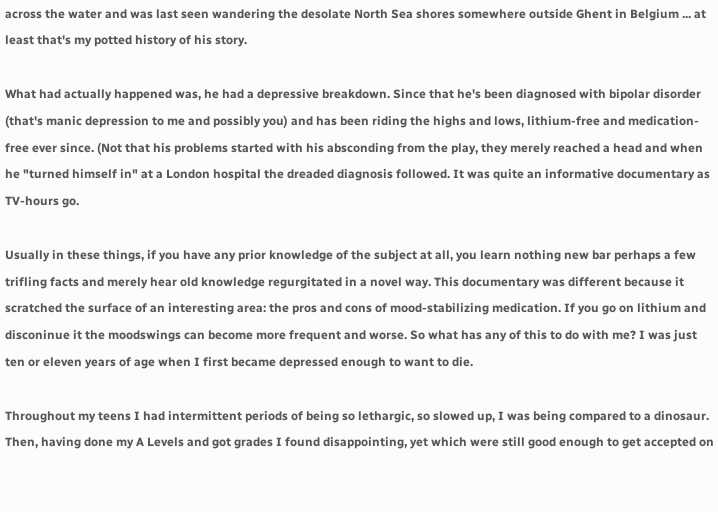across the water and was last seen wandering the desolate North Sea shores somewhere outside Ghent in Belgium ... at least that's my potted history of his story.

What had actually happened was, he had a depressive breakdown. Since that he's been diagnosed with bipolar disorder (that's manic depression to me and possibly you) and has been riding the highs and lows, lithium-free and medication-free ever since. (Not that his problems started with his absconding from the play, they merely reached a head and when he "turned himself in" at a London hospital the dreaded diagnosis followed. It was quite an informative documentary as TV-hours go.

Usually in these things, if you have any prior knowledge of the subject at all, you learn nothing new bar perhaps a few trifling facts and merely hear old knowledge regurgitated in a novel way. This documentary was different because it scratched the surface of an interesting area: the pros and cons of mood-stabilizing medication. If you go on lithium and disconinue it the moodswings can become more frequent and worse. So what has any of this to do with me? I was just ten or eleven years of age when I first became depressed enough to want to die.

Throughout my teens I had intermittent periods of being so lethargic, so slowed up, I was being compared to a dinosaur. Then, having done my A Levels and got grades I found disappointing, yet which were still good enough to get accepted on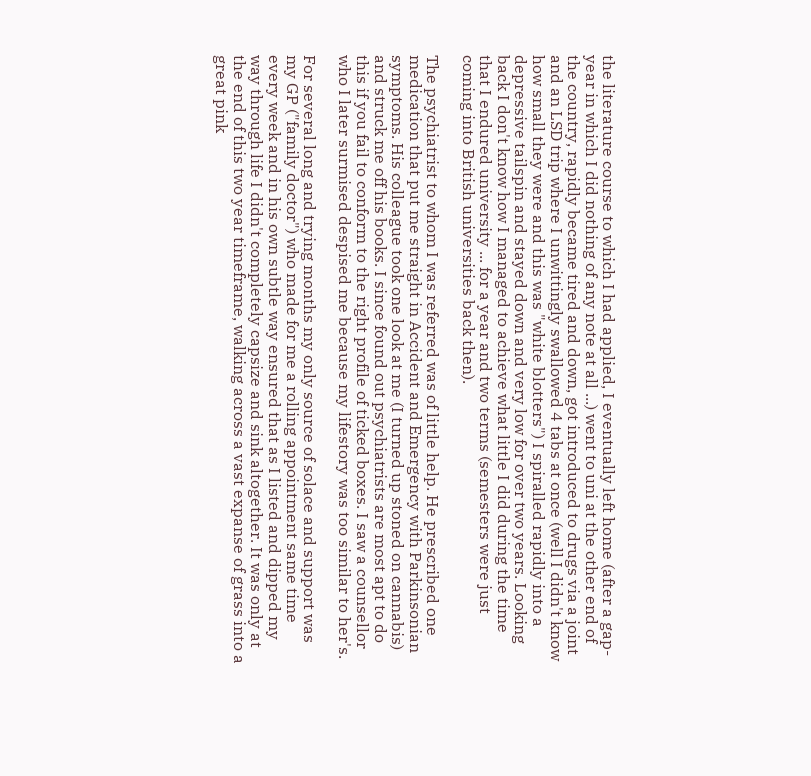the literature course to which I had applied, I eventually left home (after a gap-year in which I did nothing of any note at all ...) went to uni at the other end of the country, rapidly became tired and down, got introduced to drugs via a joint and an LSD trip where I unwittingly swallowed 4 tabs at once (well I didn't know how small they were and this was "white blotters") I spiralled rapidly into a depressive tailspin and stayed down and very low for over two years. Looking back I don't know how I managed to achieve what little I did during the time that I endured university ... for a year and two terms (semesters were just coming into British universities back then).

The psychiatrist to whom I was referred was of little help. He prescribed one medication that put me straight in Accident and Emergency with Parkinsonian symptoms. His colleague took one look at me (I turned up stoned on cannabis) and struck me off his books. I since found out psychiatrists are most apt to do this if you fail to conform to the right profile of ticked boxes. I saw a counsellor who I later surmised despised me because my lifestory was too similar to her's.

For several long and trying months my only source of solace and support was my GP ("family doctor") who made for me a rolling appointment same time every week and in his own subtle way ensured that as I listed and dipped my way through life I didn't completely capsize and sink altogether. It was only at the end of this two year timeframe, walking across a vast expanse of grass into a great pink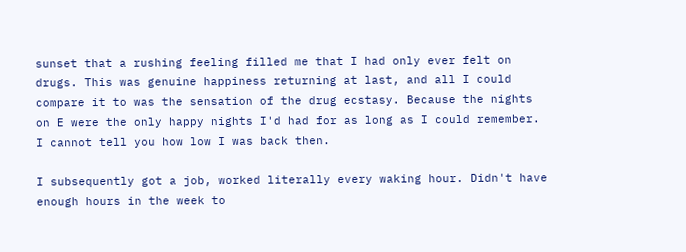sunset that a rushing feeling filled me that I had only ever felt on drugs. This was genuine happiness returning at last, and all I could compare it to was the sensation of the drug ecstasy. Because the nights on E were the only happy nights I'd had for as long as I could remember. I cannot tell you how low I was back then.

I subsequently got a job, worked literally every waking hour. Didn't have enough hours in the week to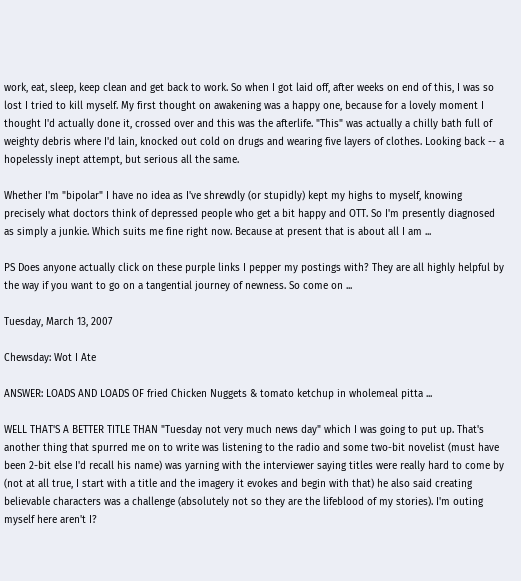work, eat, sleep, keep clean and get back to work. So when I got laid off, after weeks on end of this, I was so lost I tried to kill myself. My first thought on awakening was a happy one, because for a lovely moment I thought I'd actually done it, crossed over and this was the afterlife. "This" was actually a chilly bath full of weighty debris where I'd lain, knocked out cold on drugs and wearing five layers of clothes. Looking back -- a hopelessly inept attempt, but serious all the same.

Whether I'm "bipolar" I have no idea as I've shrewdly (or stupidly) kept my highs to myself, knowing precisely what doctors think of depressed people who get a bit happy and OTT. So I'm presently diagnosed as simply a junkie. Which suits me fine right now. Because at present that is about all I am ...

PS Does anyone actually click on these purple links I pepper my postings with? They are all highly helpful by the way if you want to go on a tangential journey of newness. So come on ...

Tuesday, March 13, 2007

Chewsday: Wot I Ate

ANSWER: LOADS AND LOADS OF fried Chicken Nuggets & tomato ketchup in wholemeal pitta ...

WELL THAT'S A BETTER TITLE THAN "Tuesday not very much news day" which I was going to put up. That's another thing that spurred me on to write was listening to the radio and some two-bit novelist (must have been 2-bit else I'd recall his name) was yarning with the interviewer saying titles were really hard to come by (not at all true, I start with a title and the imagery it evokes and begin with that) he also said creating believable characters was a challenge (absolutely not so they are the lifeblood of my stories). I'm outing myself here aren't I?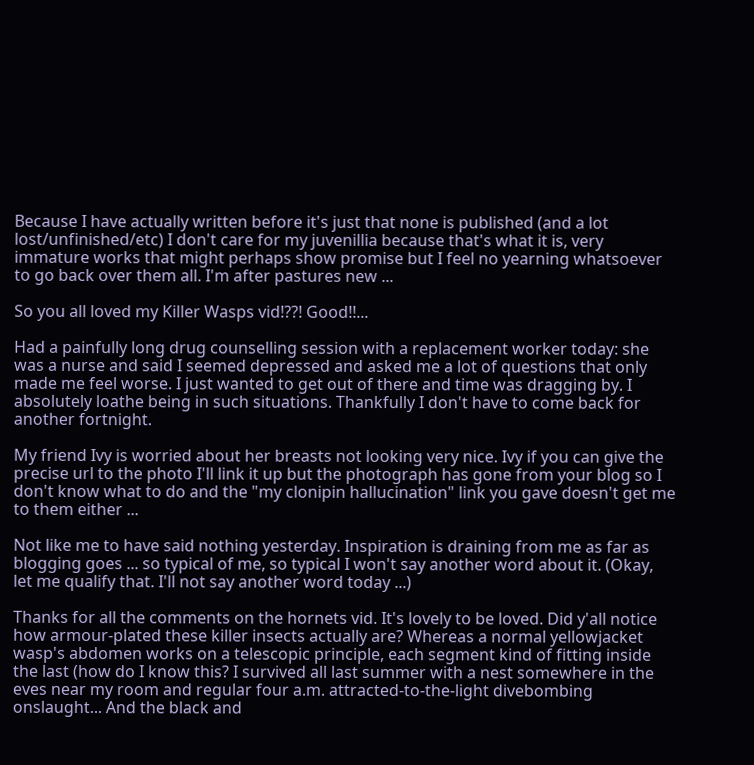Because I have actually written before it's just that none is published (and a lot lost/unfinished/etc) I don't care for my juvenillia because that's what it is, very immature works that might perhaps show promise but I feel no yearning whatsoever to go back over them all. I'm after pastures new ...

So you all loved my Killer Wasps vid!??! Good!!...

Had a painfully long drug counselling session with a replacement worker today: she was a nurse and said I seemed depressed and asked me a lot of questions that only made me feel worse. I just wanted to get out of there and time was dragging by. I absolutely loathe being in such situations. Thankfully I don't have to come back for another fortnight.

My friend Ivy is worried about her breasts not looking very nice. Ivy if you can give the precise url to the photo I'll link it up but the photograph has gone from your blog so I don't know what to do and the "my clonipin hallucination" link you gave doesn't get me to them either ...

Not like me to have said nothing yesterday. Inspiration is draining from me as far as blogging goes ... so typical of me, so typical I won't say another word about it. (Okay, let me qualify that. I'll not say another word today ...)

Thanks for all the comments on the hornets vid. It's lovely to be loved. Did y'all notice how armour-plated these killer insects actually are? Whereas a normal yellowjacket wasp's abdomen works on a telescopic principle, each segment kind of fitting inside the last (how do I know this? I survived all last summer with a nest somewhere in the eves near my room and regular four a.m. attracted-to-the-light divebombing onslaught... And the black and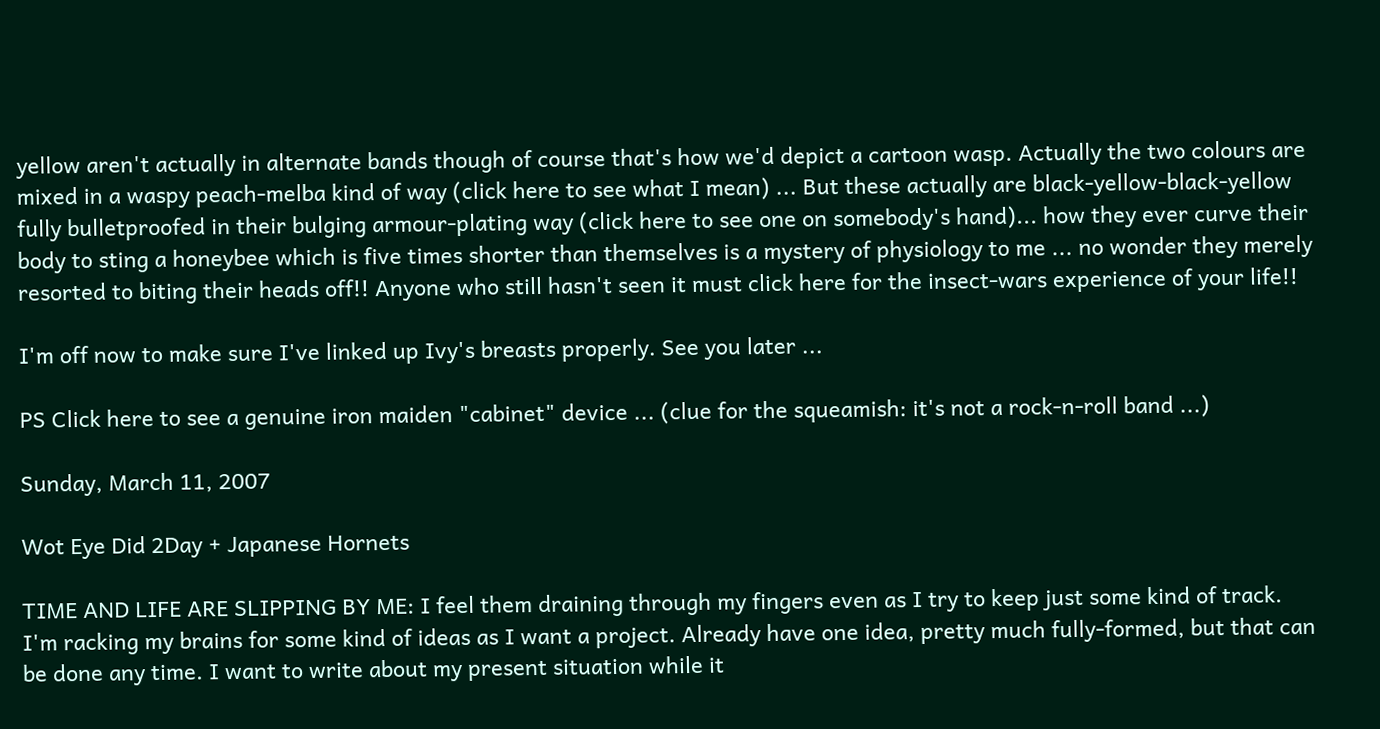yellow aren't actually in alternate bands though of course that's how we'd depict a cartoon wasp. Actually the two colours are mixed in a waspy peach-melba kind of way (click here to see what I mean) ... But these actually are black-yellow-black-yellow fully bulletproofed in their bulging armour-plating way (click here to see one on somebody's hand)... how they ever curve their body to sting a honeybee which is five times shorter than themselves is a mystery of physiology to me ... no wonder they merely resorted to biting their heads off!! Anyone who still hasn't seen it must click here for the insect-wars experience of your life!!

I'm off now to make sure I've linked up Ivy's breasts properly. See you later ...

PS Click here to see a genuine iron maiden "cabinet" device ... (clue for the squeamish: it's not a rock-n-roll band ...)

Sunday, March 11, 2007

Wot Eye Did 2Day + Japanese Hornets

TIME AND LIFE ARE SLIPPING BY ME: I feel them draining through my fingers even as I try to keep just some kind of track. I'm racking my brains for some kind of ideas as I want a project. Already have one idea, pretty much fully-formed, but that can be done any time. I want to write about my present situation while it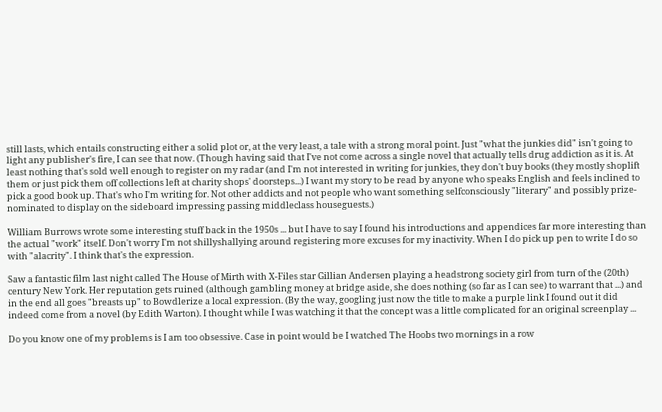still lasts, which entails constructing either a solid plot or, at the very least, a tale with a strong moral point. Just "what the junkies did" isn't going to light any publisher's fire, I can see that now. (Though having said that I've not come across a single novel that actually tells drug addiction as it is. At least nothing that's sold well enough to register on my radar (and I'm not interested in writing for junkies, they don't buy books (they mostly shoplift them or just pick them off collections left at charity shops' doorsteps...) I want my story to be read by anyone who speaks English and feels inclined to pick a good book up. That's who I'm writing for. Not other addicts and not people who want something selfconsciously "literary" and possibly prize-nominated to display on the sideboard impressing passing middleclass houseguests.)

William Burrows wrote some interesting stuff back in the 1950s ... but I have to say I found his introductions and appendices far more interesting than the actual "work" itself. Don't worry I'm not shillyshallying around registering more excuses for my inactivity. When I do pick up pen to write I do so with "alacrity". I think that's the expression.

Saw a fantastic film last night called The House of Mirth with X-Files star Gillian Andersen playing a headstrong society girl from turn of the (20th) century New York. Her reputation gets ruined (although gambling money at bridge aside, she does nothing (so far as I can see) to warrant that ...) and in the end all goes "breasts up" to Bowdlerize a local expression. (By the way, googling just now the title to make a purple link I found out it did indeed come from a novel (by Edith Warton). I thought while I was watching it that the concept was a little complicated for an original screenplay ...

Do you know one of my problems is I am too obsessive. Case in point would be I watched The Hoobs two mornings in a row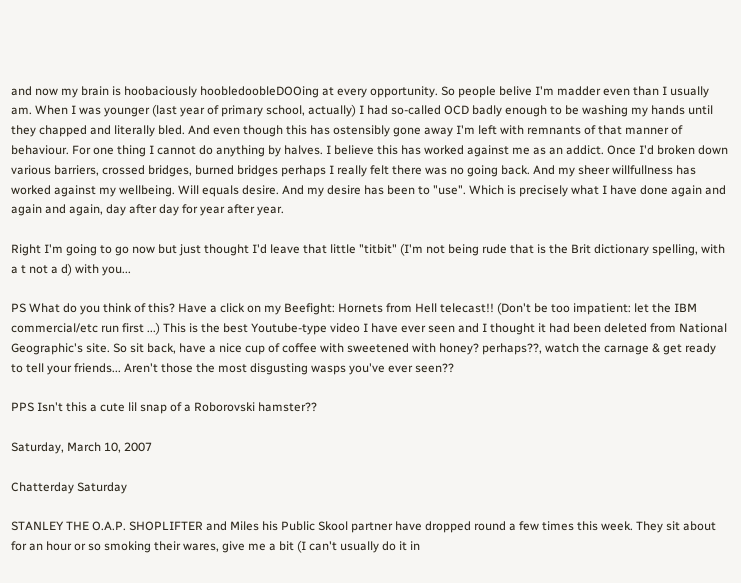and now my brain is hoobaciously hoobledoobleDOOing at every opportunity. So people belive I'm madder even than I usually am. When I was younger (last year of primary school, actually) I had so-called OCD badly enough to be washing my hands until they chapped and literally bled. And even though this has ostensibly gone away I'm left with remnants of that manner of behaviour. For one thing I cannot do anything by halves. I believe this has worked against me as an addict. Once I'd broken down various barriers, crossed bridges, burned bridges perhaps I really felt there was no going back. And my sheer willfullness has worked against my wellbeing. Will equals desire. And my desire has been to "use". Which is precisely what I have done again and again and again, day after day for year after year.

Right I'm going to go now but just thought I'd leave that little "titbit" (I'm not being rude that is the Brit dictionary spelling, with a t not a d) with you...

PS What do you think of this? Have a click on my Beefight: Hornets from Hell telecast!! (Don't be too impatient: let the IBM commercial/etc run first ...) This is the best Youtube-type video I have ever seen and I thought it had been deleted from National Geographic's site. So sit back, have a nice cup of coffee with sweetened with honey? perhaps??, watch the carnage & get ready to tell your friends... Aren't those the most disgusting wasps you've ever seen??

PPS Isn't this a cute lil snap of a Roborovski hamster??

Saturday, March 10, 2007

Chatterday Saturday

STANLEY THE O.A.P. SHOPLIFTER and Miles his Public Skool partner have dropped round a few times this week. They sit about for an hour or so smoking their wares, give me a bit (I can't usually do it in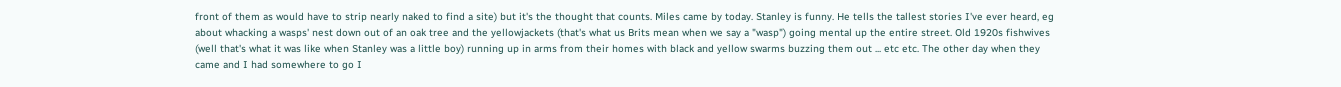front of them as would have to strip nearly naked to find a site) but it's the thought that counts. Miles came by today. Stanley is funny. He tells the tallest stories I've ever heard, eg about whacking a wasps' nest down out of an oak tree and the yellowjackets (that's what us Brits mean when we say a "wasp") going mental up the entire street. Old 1920s fishwives (well that's what it was like when Stanley was a little boy) running up in arms from their homes with black and yellow swarms buzzing them out ... etc etc. The other day when they came and I had somewhere to go I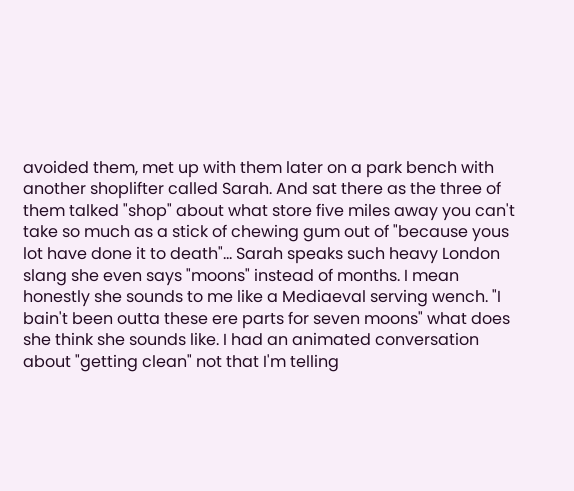avoided them, met up with them later on a park bench with another shoplifter called Sarah. And sat there as the three of them talked "shop" about what store five miles away you can't take so much as a stick of chewing gum out of "because yous lot have done it to death"... Sarah speaks such heavy London slang she even says "moons" instead of months. I mean honestly she sounds to me like a Mediaeval serving wench. "I bain't been outta these ere parts for seven moons" what does she think she sounds like. I had an animated conversation about "getting clean" not that I'm telling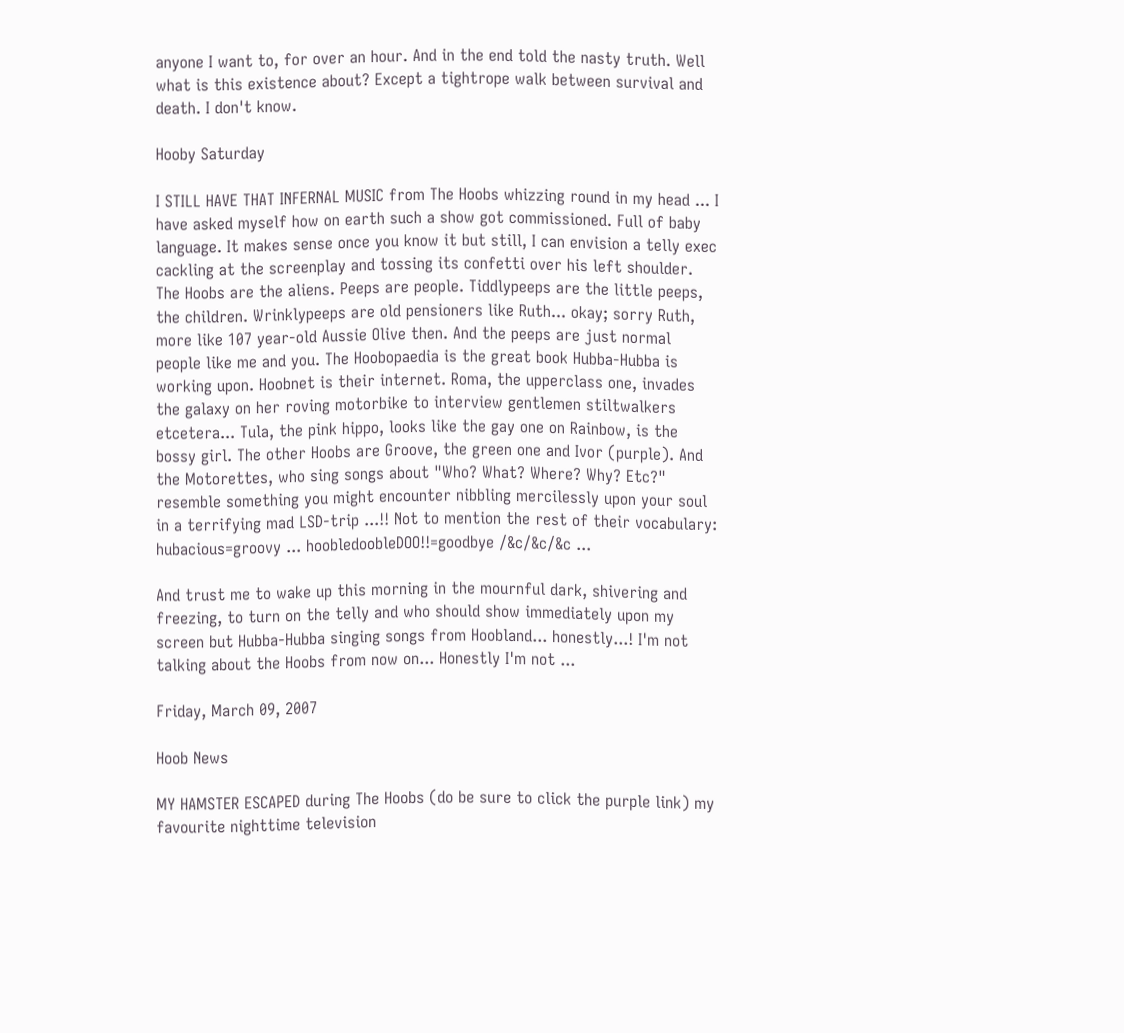anyone I want to, for over an hour. And in the end told the nasty truth. Well what is this existence about? Except a tightrope walk between survival and death. I don't know.

Hooby Saturday

I STILL HAVE THAT INFERNAL MUSIC from The Hoobs whizzing round in my head ... I have asked myself how on earth such a show got commissioned. Full of baby language. It makes sense once you know it but still, I can envision a telly exec cackling at the screenplay and tossing its confetti over his left shoulder. The Hoobs are the aliens. Peeps are people. Tiddlypeeps are the little peeps, the children. Wrinklypeeps are old pensioners like Ruth... okay; sorry Ruth, more like 107 year-old Aussie Olive then. And the peeps are just normal people like me and you. The Hoobopaedia is the great book Hubba-Hubba is working upon. Hoobnet is their internet. Roma, the upperclass one, invades the galaxy on her roving motorbike to interview gentlemen stiltwalkers etcetera... Tula, the pink hippo, looks like the gay one on Rainbow, is the bossy girl. The other Hoobs are Groove, the green one and Ivor (purple). And the Motorettes, who sing songs about "Who? What? Where? Why? Etc?" resemble something you might encounter nibbling mercilessly upon your soul in a terrifying mad LSD-trip ...!! Not to mention the rest of their vocabulary: hubacious=groovy ... hoobledoobleDOO!!=goodbye /&c/&c/&c ...

And trust me to wake up this morning in the mournful dark, shivering and freezing, to turn on the telly and who should show immediately upon my screen but Hubba-Hubba singing songs from Hoobland... honestly...! I'm not talking about the Hoobs from now on... Honestly I'm not ...

Friday, March 09, 2007

Hoob News

MY HAMSTER ESCAPED during The Hoobs (do be sure to click the purple link) my favourite nighttime television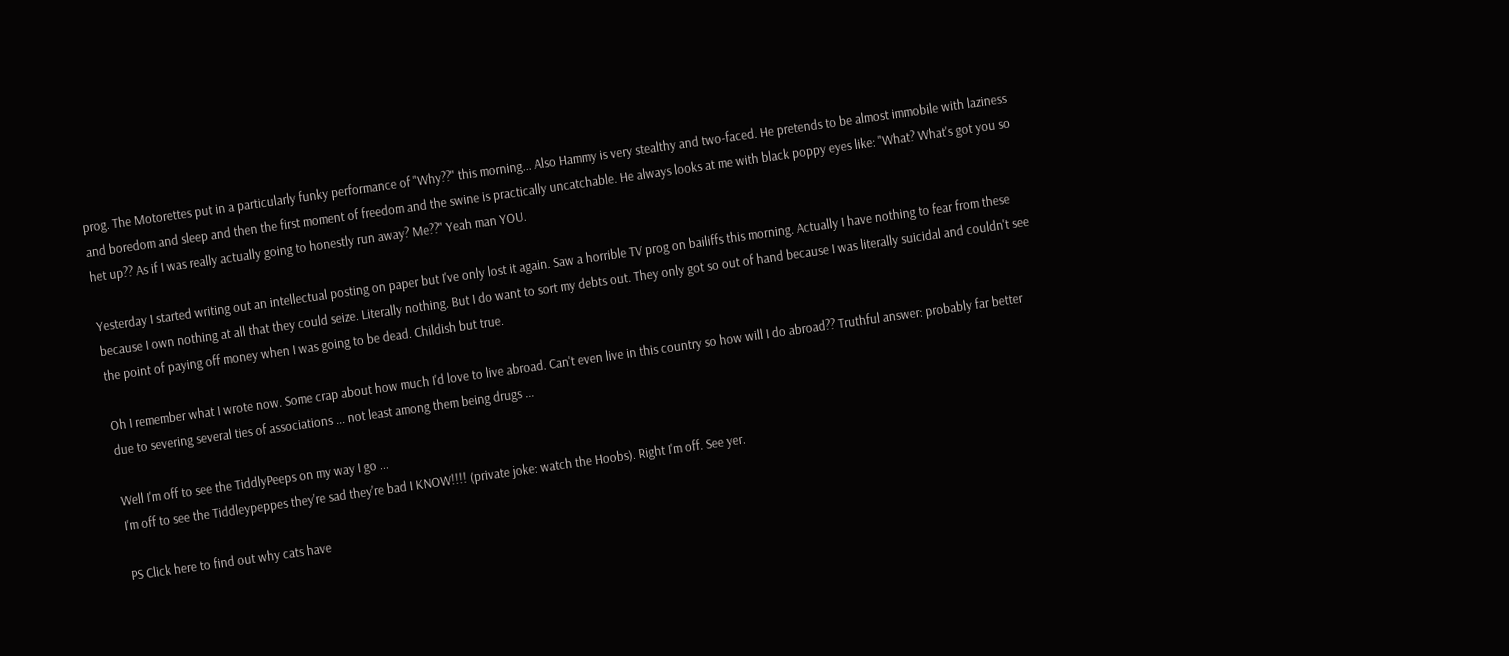prog. The Motorettes put in a particularly funky performance of "Why??" this morning... Also Hammy is very stealthy and two-faced. He pretends to be almost immobile with laziness and boredom and sleep and then the first moment of freedom and the swine is practically uncatchable. He always looks at me with black poppy eyes like: "What? What's got you so het up?? As if I was really actually going to honestly run away? Me??" Yeah man YOU.

Yesterday I started writing out an intellectual posting on paper but I've only lost it again. Saw a horrible TV prog on bailiffs this morning. Actually I have nothing to fear from these because I own nothing at all that they could seize. Literally nothing. But I do want to sort my debts out. They only got so out of hand because I was literally suicidal and couldn't see the point of paying off money when I was going to be dead. Childish but true.

Oh I remember what I wrote now. Some crap about how much I'd love to live abroad. Can't even live in this country so how will I do abroad?? Truthful answer: probably far better due to severing several ties of associations ... not least among them being drugs ...

Well I'm off to see the TiddlyPeeps on my way I go ...
I'm off to see the Tiddleypeppes they're sad they're bad I KNOW!!!! (private joke: watch the Hoobs). Right I'm off. See yer.

PS Click here to find out why cats have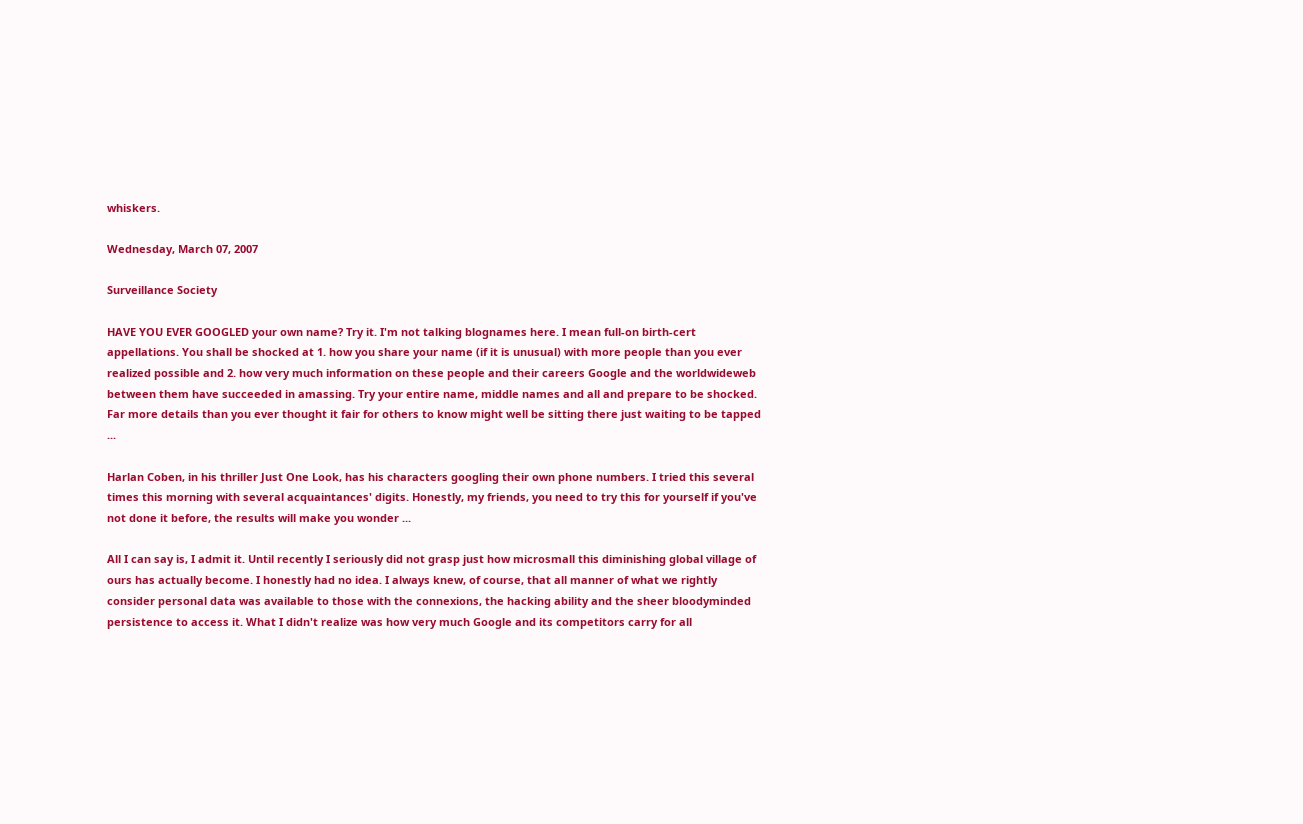whiskers.

Wednesday, March 07, 2007

Surveillance Society

HAVE YOU EVER GOOGLED your own name? Try it. I'm not talking blognames here. I mean full-on birth-cert appellations. You shall be shocked at 1. how you share your name (if it is unusual) with more people than you ever realized possible and 2. how very much information on these people and their careers Google and the worldwideweb between them have succeeded in amassing. Try your entire name, middle names and all and prepare to be shocked. Far more details than you ever thought it fair for others to know might well be sitting there just waiting to be tapped ...

Harlan Coben, in his thriller Just One Look, has his characters googling their own phone numbers. I tried this several times this morning with several acquaintances' digits. Honestly, my friends, you need to try this for yourself if you've not done it before, the results will make you wonder ...

All I can say is, I admit it. Until recently I seriously did not grasp just how microsmall this diminishing global village of ours has actually become. I honestly had no idea. I always knew, of course, that all manner of what we rightly consider personal data was available to those with the connexions, the hacking ability and the sheer bloodyminded persistence to access it. What I didn't realize was how very much Google and its competitors carry for all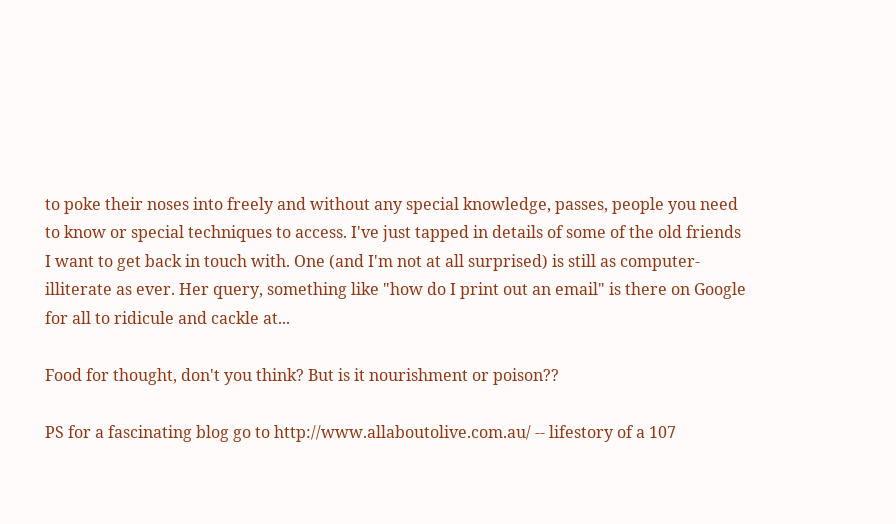to poke their noses into freely and without any special knowledge, passes, people you need to know or special techniques to access. I've just tapped in details of some of the old friends I want to get back in touch with. One (and I'm not at all surprised) is still as computer-illiterate as ever. Her query, something like "how do I print out an email" is there on Google for all to ridicule and cackle at...

Food for thought, don't you think? But is it nourishment or poison??

PS for a fascinating blog go to http://www.allaboutolive.com.au/ -- lifestory of a 107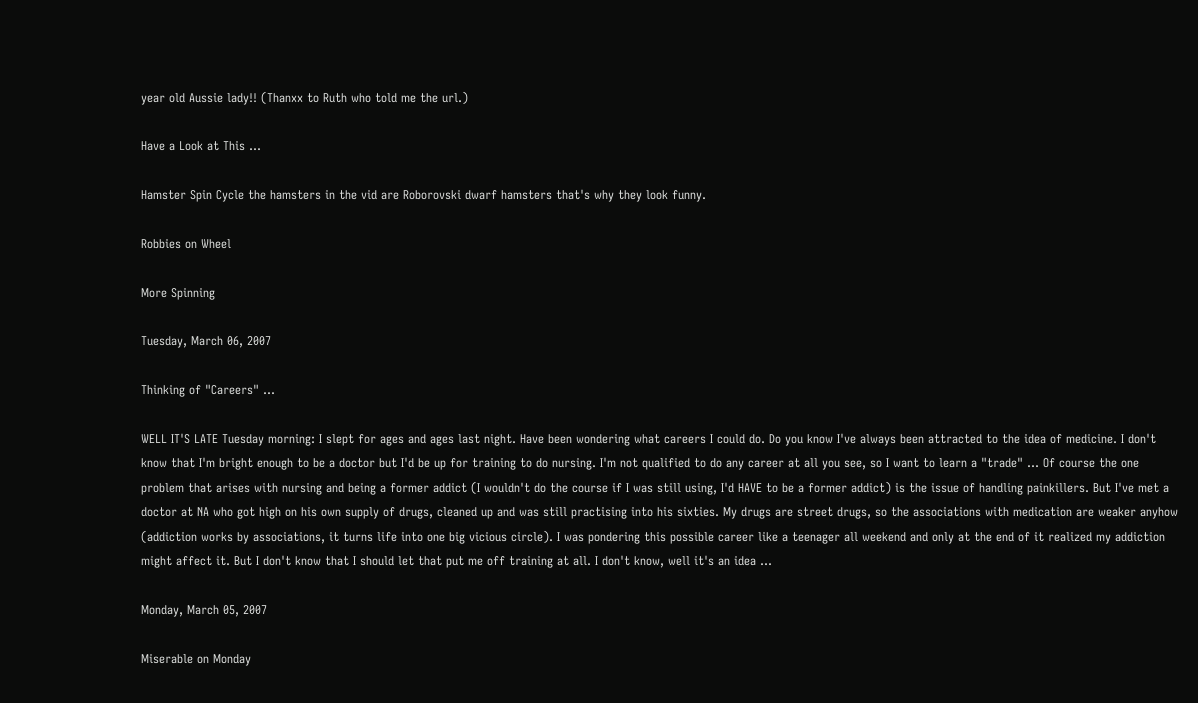year old Aussie lady!! (Thanxx to Ruth who told me the url.)

Have a Look at This ...

Hamster Spin Cycle the hamsters in the vid are Roborovski dwarf hamsters that's why they look funny.

Robbies on Wheel

More Spinning

Tuesday, March 06, 2007

Thinking of "Careers" ...

WELL IT'S LATE Tuesday morning: I slept for ages and ages last night. Have been wondering what careers I could do. Do you know I've always been attracted to the idea of medicine. I don't know that I'm bright enough to be a doctor but I'd be up for training to do nursing. I'm not qualified to do any career at all you see, so I want to learn a "trade" ... Of course the one problem that arises with nursing and being a former addict (I wouldn't do the course if I was still using, I'd HAVE to be a former addict) is the issue of handling painkillers. But I've met a doctor at NA who got high on his own supply of drugs, cleaned up and was still practising into his sixties. My drugs are street drugs, so the associations with medication are weaker anyhow (addiction works by associations, it turns life into one big vicious circle). I was pondering this possible career like a teenager all weekend and only at the end of it realized my addiction might affect it. But I don't know that I should let that put me off training at all. I don't know, well it's an idea ...

Monday, March 05, 2007

Miserable on Monday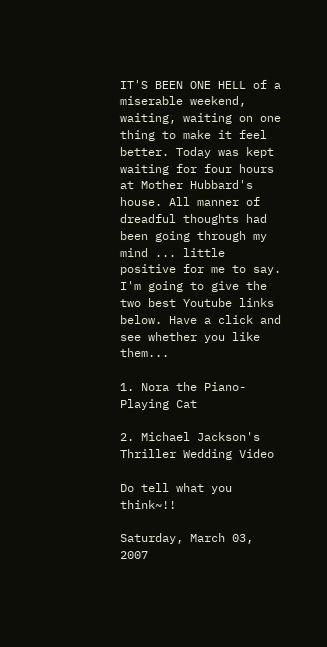IT'S BEEN ONE HELL of a miserable weekend, waiting, waiting on one thing to make it feel better. Today was kept waiting for four hours at Mother Hubbard's house. All manner of dreadful thoughts had been going through my mind ... little positive for me to say. I'm going to give the two best Youtube links below. Have a click and see whether you like them...

1. Nora the Piano-Playing Cat

2. Michael Jackson's Thriller Wedding Video

Do tell what you think~!!

Saturday, March 03, 2007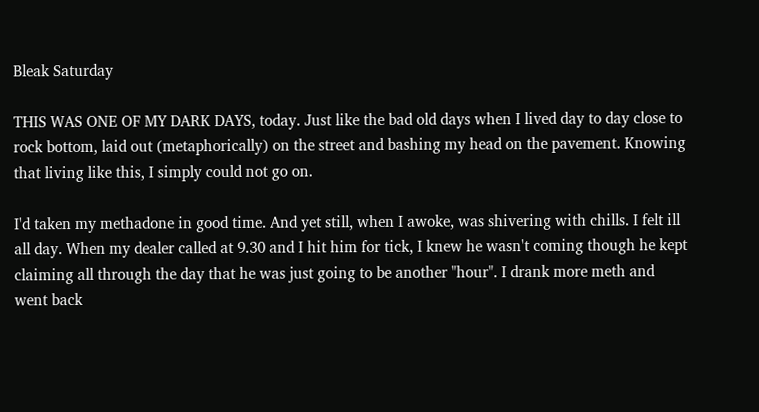Bleak Saturday

THIS WAS ONE OF MY DARK DAYS, today. Just like the bad old days when I lived day to day close to rock bottom, laid out (metaphorically) on the street and bashing my head on the pavement. Knowing that living like this, I simply could not go on.

I'd taken my methadone in good time. And yet still, when I awoke, was shivering with chills. I felt ill all day. When my dealer called at 9.30 and I hit him for tick, I knew he wasn't coming though he kept claiming all through the day that he was just going to be another "hour". I drank more meth and went back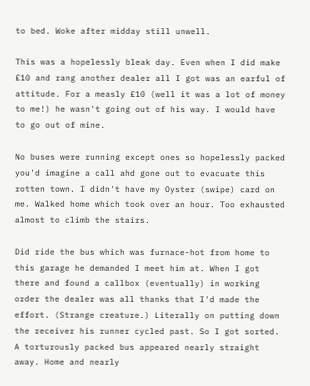to bed. Woke after midday still unwell.

This was a hopelessly bleak day. Even when I did make £10 and rang another dealer all I got was an earful of attitude. For a measly £10 (well it was a lot of money to me!) he wasn't going out of his way. I would have to go out of mine.

No buses were running except ones so hopelessly packed you'd imagine a call ahd gone out to evacuate this rotten town. I didn't have my Oyster (swipe) card on me. Walked home which took over an hour. Too exhausted almost to climb the stairs.

Did ride the bus which was furnace-hot from home to this garage he demanded I meet him at. When I got there and found a callbox (eventually) in working order the dealer was all thanks that I'd made the effort. (Strange creature.) Literally on putting down the receiver his runner cycled past. So I got sorted. A torturously packed bus appeared nearly straight away. Home and nearly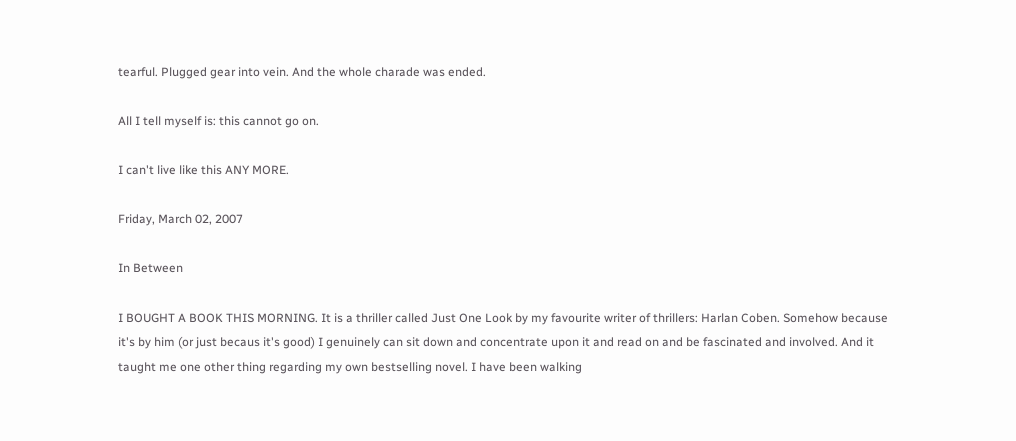tearful. Plugged gear into vein. And the whole charade was ended.

All I tell myself is: this cannot go on.

I can't live like this ANY MORE.

Friday, March 02, 2007

In Between

I BOUGHT A BOOK THIS MORNING. It is a thriller called Just One Look by my favourite writer of thrillers: Harlan Coben. Somehow because it's by him (or just becaus it's good) I genuinely can sit down and concentrate upon it and read on and be fascinated and involved. And it taught me one other thing regarding my own bestselling novel. I have been walking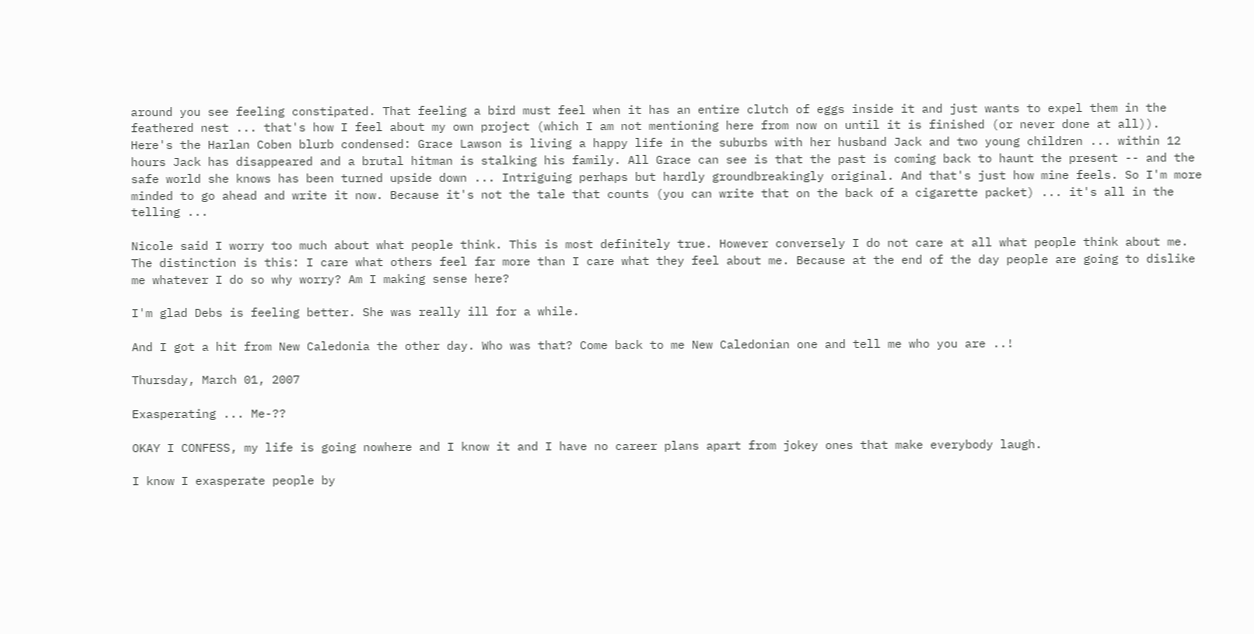around you see feeling constipated. That feeling a bird must feel when it has an entire clutch of eggs inside it and just wants to expel them in the feathered nest ... that's how I feel about my own project (which I am not mentioning here from now on until it is finished (or never done at all)). Here's the Harlan Coben blurb condensed: Grace Lawson is living a happy life in the suburbs with her husband Jack and two young children ... within 12 hours Jack has disappeared and a brutal hitman is stalking his family. All Grace can see is that the past is coming back to haunt the present -- and the safe world she knows has been turned upside down ... Intriguing perhaps but hardly groundbreakingly original. And that's just how mine feels. So I'm more minded to go ahead and write it now. Because it's not the tale that counts (you can write that on the back of a cigarette packet) ... it's all in the telling ...

Nicole said I worry too much about what people think. This is most definitely true. However conversely I do not care at all what people think about me. The distinction is this: I care what others feel far more than I care what they feel about me. Because at the end of the day people are going to dislike me whatever I do so why worry? Am I making sense here?

I'm glad Debs is feeling better. She was really ill for a while.

And I got a hit from New Caledonia the other day. Who was that? Come back to me New Caledonian one and tell me who you are ..!

Thursday, March 01, 2007

Exasperating ... Me-??

OKAY I CONFESS, my life is going nowhere and I know it and I have no career plans apart from jokey ones that make everybody laugh.

I know I exasperate people by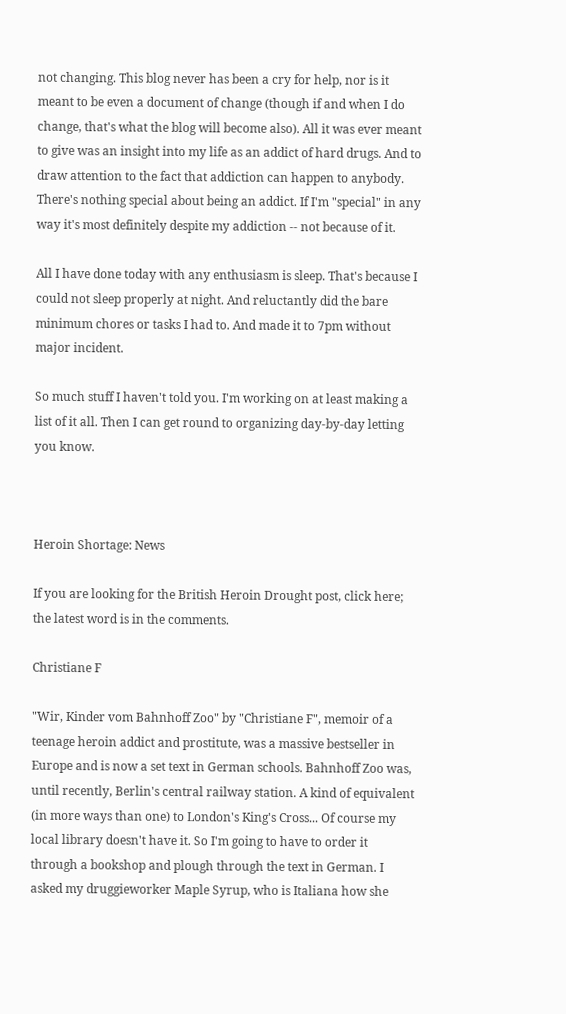not changing. This blog never has been a cry for help, nor is it meant to be even a document of change (though if and when I do change, that's what the blog will become also). All it was ever meant to give was an insight into my life as an addict of hard drugs. And to draw attention to the fact that addiction can happen to anybody. There's nothing special about being an addict. If I'm "special" in any way it's most definitely despite my addiction -- not because of it.

All I have done today with any enthusiasm is sleep. That's because I could not sleep properly at night. And reluctantly did the bare minimum chores or tasks I had to. And made it to 7pm without major incident.

So much stuff I haven't told you. I'm working on at least making a list of it all. Then I can get round to organizing day-by-day letting you know.



Heroin Shortage: News

If you are looking for the British Heroin Drought post, click here; the latest word is in the comments.

Christiane F

"Wir, Kinder vom Bahnhoff Zoo" by "Christiane F", memoir of a teenage heroin addict and prostitute, was a massive bestseller in Europe and is now a set text in German schools. Bahnhoff Zoo was, until recently, Berlin's central railway station. A kind of equivalent (in more ways than one) to London's King's Cross... Of course my local library doesn't have it. So I'm going to have to order it through a bookshop and plough through the text in German. I asked my druggieworker Maple Syrup, who is Italiana how she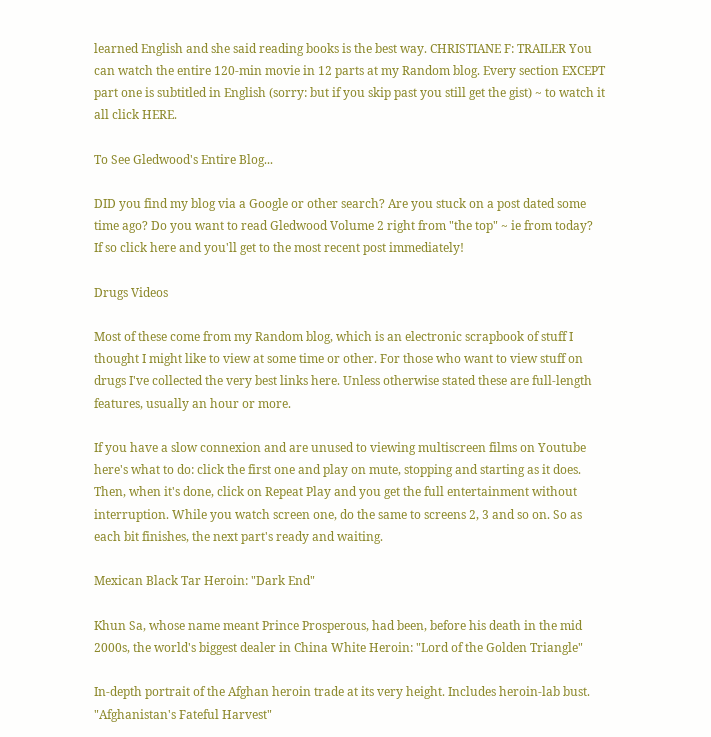learned English and she said reading books is the best way. CHRISTIANE F: TRAILER You can watch the entire 120-min movie in 12 parts at my Random blog. Every section EXCEPT part one is subtitled in English (sorry: but if you skip past you still get the gist) ~ to watch it all click HERE.

To See Gledwood's Entire Blog...

DID you find my blog via a Google or other search? Are you stuck on a post dated some time ago? Do you want to read Gledwood Volume 2 right from "the top" ~ ie from today?
If so click here and you'll get to the most recent post immediately!

Drugs Videos

Most of these come from my Random blog, which is an electronic scrapbook of stuff I thought I might like to view at some time or other. For those who want to view stuff on drugs I've collected the very best links here. Unless otherwise stated these are full-length features, usually an hour or more.

If you have a slow connexion and are unused to viewing multiscreen films on Youtube here's what to do: click the first one and play on mute, stopping and starting as it does. Then, when it's done, click on Repeat Play and you get the full entertainment without interruption. While you watch screen one, do the same to screens 2, 3 and so on. So as each bit finishes, the next part's ready and waiting.

Mexican Black Tar Heroin: "Dark End"

Khun Sa, whose name meant Prince Prosperous, had been, before his death in the mid 2000s, the world's biggest dealer in China White Heroin: "Lord of the Golden Triangle"

In-depth portrait of the Afghan heroin trade at its very height. Includes heroin-lab bust. "Afghanistan's Fateful Harvest"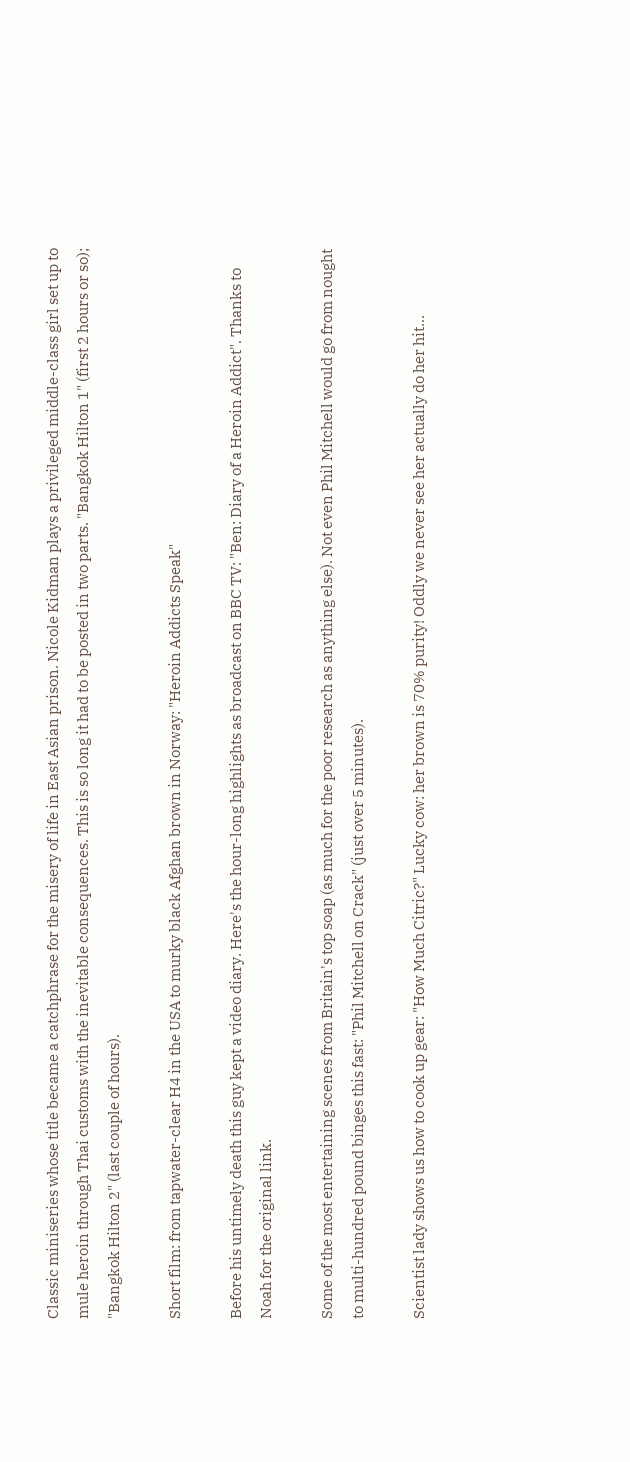Classic miniseries whose title became a catchphrase for the misery of life in East Asian prison. Nicole Kidman plays a privileged middle-class girl set up to mule heroin through Thai customs with the inevitable consequences. This is so long it had to be posted in two parts. "Bangkok Hilton 1" (first 2 hours or so); "Bangkok Hilton 2" (last couple of hours).

Short film: from tapwater-clear H4 in the USA to murky black Afghan brown in Norway: "Heroin Addicts Speak"

Before his untimely death this guy kept a video diary. Here's the hour-long highlights as broadcast on BBC TV: "Ben: Diary of a Heroin Addict". Thanks to Noah for the original link.

Some of the most entertaining scenes from Britain's top soap (as much for the poor research as anything else). Not even Phil Mitchell would go from nought to multi-hundred pound binges this fast: "Phil Mitchell on Crack" (just over 5 minutes).

Scientist lady shows us how to cook up gear: "How Much Citric?" Lucky cow: her brown is 70% purity! Oddly we never see her actually do her hit...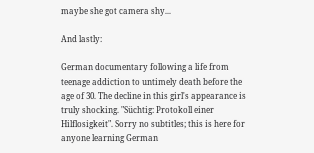maybe she got camera shy...

And lastly:

German documentary following a life from teenage addiction to untimely death before the age of 30. The decline in this girl's appearance is truly shocking. "Süchtig: Protokoll einer Hilflosigkeit". Sorry no subtitles; this is here for anyone learning German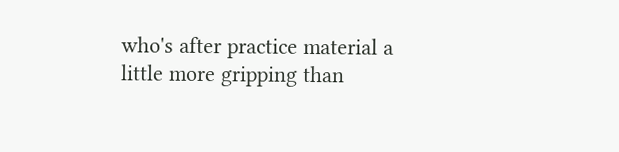who's after practice material a little more gripping than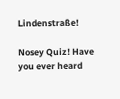Lindenstraße!

Nosey Quiz! Have you ever heard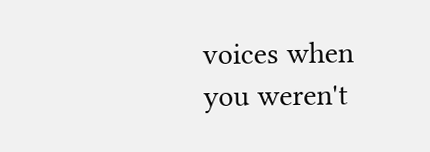voices when you weren't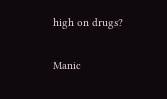high on drugs?

Manic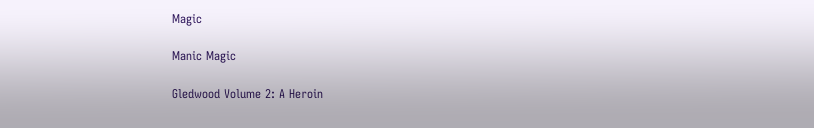Magic

Manic Magic

Gledwood Volume 2: A Heroin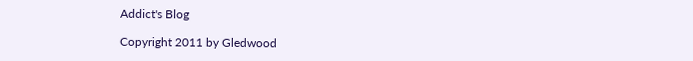Addict's Blog

Copyright 2011 by Gledwood